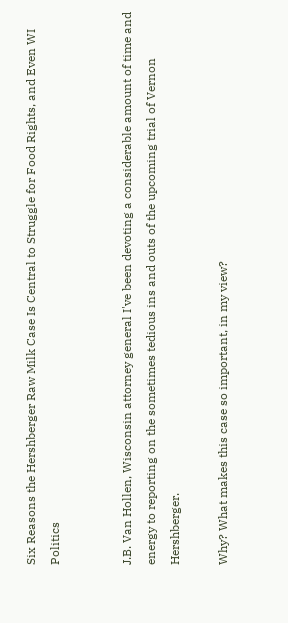Six Reasons the Hershberger Raw Milk Case Is Central to Struggle for Food Rights, and Even WI Politics


J.B. Van Hollen, Wisconsin attorney general I've been devoting a considerable amount of time and energy to reporting on the sometimes tedious ins and outs of the upcoming trial of Vernon Hershberger.

Why? What makes this case so important, in my view?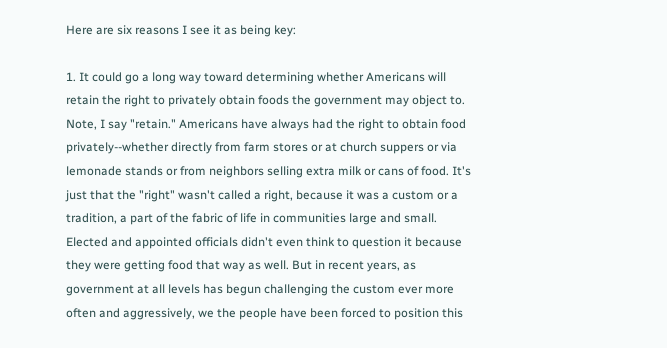Here are six reasons I see it as being key:

1. It could go a long way toward determining whether Americans will retain the right to privately obtain foods the government may object to. Note, I say "retain." Americans have always had the right to obtain food privately--whether directly from farm stores or at church suppers or via lemonade stands or from neighbors selling extra milk or cans of food. It's just that the "right" wasn't called a right, because it was a custom or a tradition, a part of the fabric of life in communities large and small. Elected and appointed officials didn't even think to question it because they were getting food that way as well. But in recent years, as government at all levels has begun challenging the custom ever more often and aggressively, we the people have been forced to position this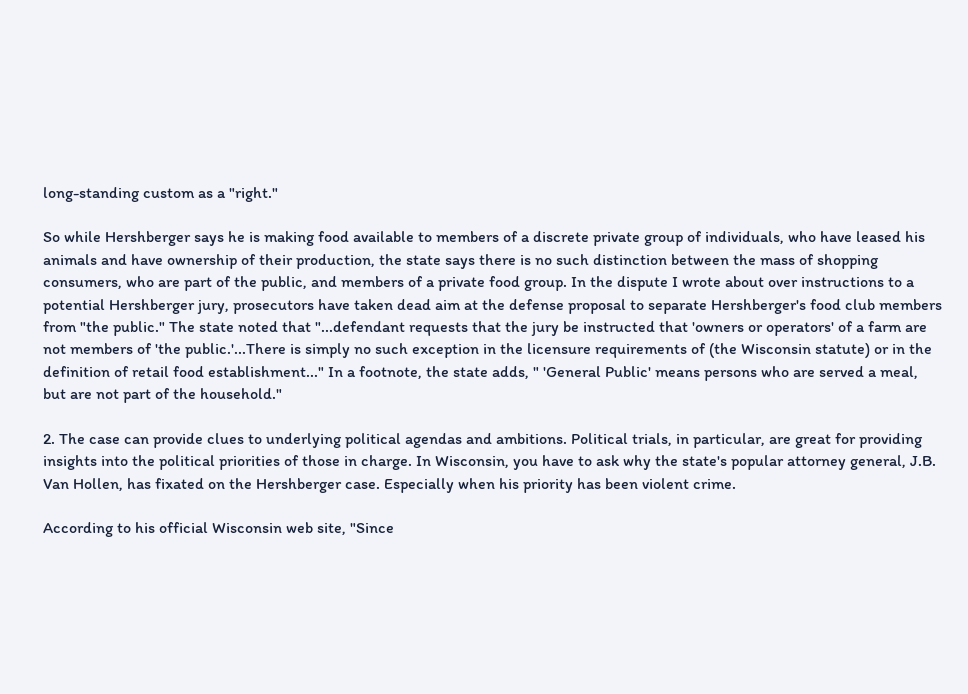long-standing custom as a "right."

So while Hershberger says he is making food available to members of a discrete private group of individuals, who have leased his animals and have ownership of their production, the state says there is no such distinction between the mass of shopping consumers, who are part of the public, and members of a private food group. In the dispute I wrote about over instructions to a potential Hershberger jury, prosecutors have taken dead aim at the defense proposal to separate Hershberger's food club members from "the public." The state noted that "...defendant requests that the jury be instructed that 'owners or operators' of a farm are not members of 'the public.'...There is simply no such exception in the licensure requirements of (the Wisconsin statute) or in the definition of retail food establishment..." In a footnote, the state adds, " 'General Public' means persons who are served a meal, but are not part of the household."

2. The case can provide clues to underlying political agendas and ambitions. Political trials, in particular, are great for providing insights into the political priorities of those in charge. In Wisconsin, you have to ask why the state's popular attorney general, J.B. Van Hollen, has fixated on the Hershberger case. Especially when his priority has been violent crime.

According to his official Wisconsin web site, "Since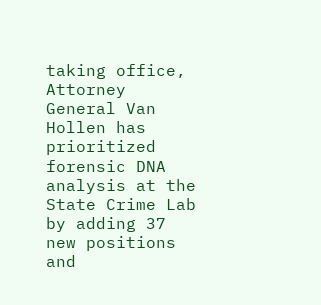taking office, Attorney General Van Hollen has prioritized forensic DNA analysis at the State Crime Lab by adding 37 new positions and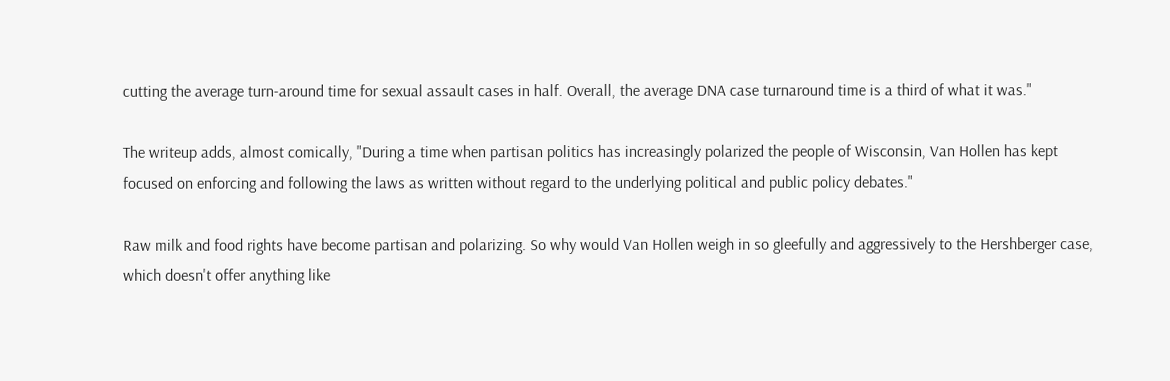cutting the average turn-around time for sexual assault cases in half. Overall, the average DNA case turnaround time is a third of what it was."

The writeup adds, almost comically, "During a time when partisan politics has increasingly polarized the people of Wisconsin, Van Hollen has kept focused on enforcing and following the laws as written without regard to the underlying political and public policy debates."

Raw milk and food rights have become partisan and polarizing. So why would Van Hollen weigh in so gleefully and aggressively to the Hershberger case, which doesn't offer anything like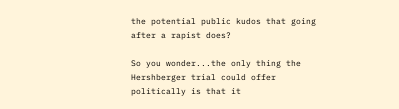the potential public kudos that going after a rapist does?

So you wonder...the only thing the Hershberger trial could offer politically is that it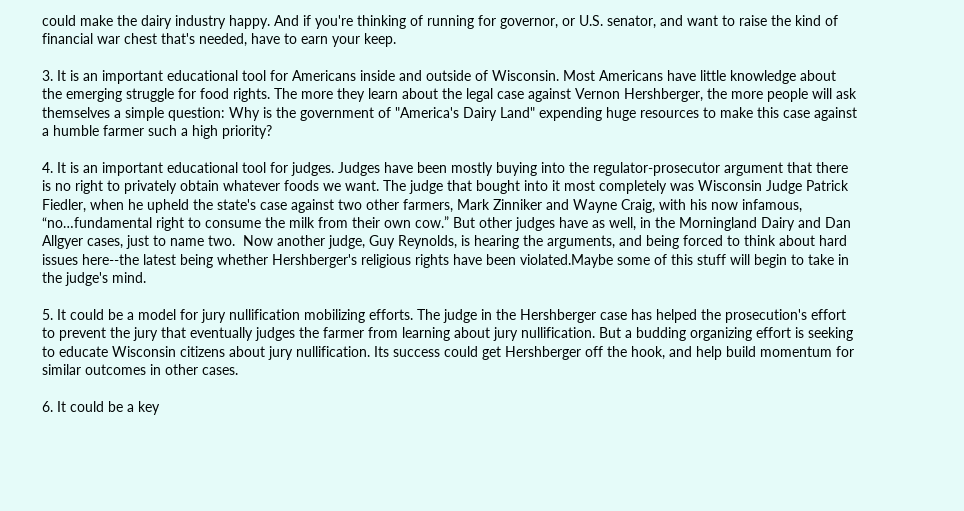could make the dairy industry happy. And if you're thinking of running for governor, or U.S. senator, and want to raise the kind of financial war chest that's needed, have to earn your keep.

3. It is an important educational tool for Americans inside and outside of Wisconsin. Most Americans have little knowledge about the emerging struggle for food rights. The more they learn about the legal case against Vernon Hershberger, the more people will ask themselves a simple question: Why is the government of "America's Dairy Land" expending huge resources to make this case against a humble farmer such a high priority?

4. It is an important educational tool for judges. Judges have been mostly buying into the regulator-prosecutor argument that there is no right to privately obtain whatever foods we want. The judge that bought into it most completely was Wisconsin Judge Patrick Fiedler, when he upheld the state's case against two other farmers, Mark Zinniker and Wayne Craig, with his now infamous, “no…fundamental right to consume the milk from their own cow.” But other judges have as well, in the Morningland Dairy and Dan Allgyer cases, just to name two.  Now another judge, Guy Reynolds, is hearing the arguments, and being forced to think about hard issues here--the latest being whether Hershberger's religious rights have been violated.Maybe some of this stuff will begin to take in the judge's mind.

5. It could be a model for jury nullification mobilizing efforts. The judge in the Hershberger case has helped the prosecution's effort to prevent the jury that eventually judges the farmer from learning about jury nullification. But a budding organizing effort is seeking to educate Wisconsin citizens about jury nullification. Its success could get Hershberger off the hook, and help build momentum for similar outcomes in other cases.

6. It could be a key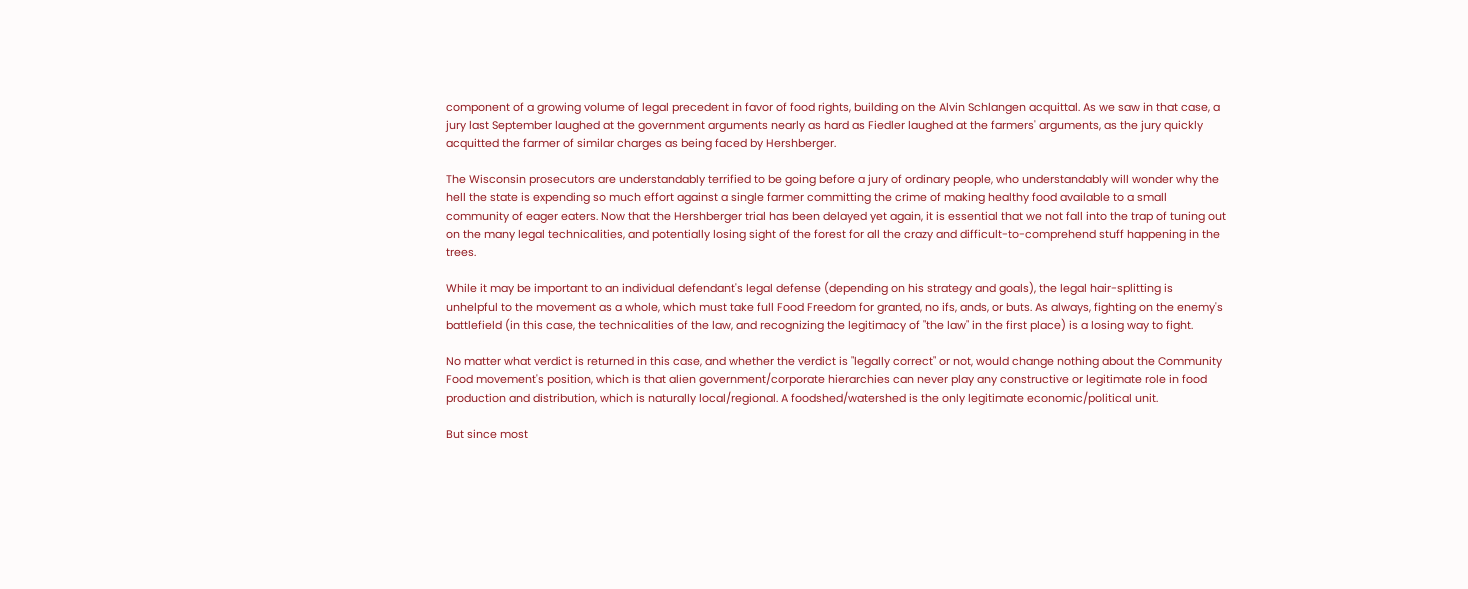component of a growing volume of legal precedent in favor of food rights, building on the Alvin Schlangen acquittal. As we saw in that case, a jury last September laughed at the government arguments nearly as hard as Fiedler laughed at the farmers' arguments, as the jury quickly acquitted the farmer of similar charges as being faced by Hershberger.

The Wisconsin prosecutors are understandably terrified to be going before a jury of ordinary people, who understandably will wonder why the hell the state is expending so much effort against a single farmer committing the crime of making healthy food available to a small community of eager eaters. Now that the Hershberger trial has been delayed yet again, it is essential that we not fall into the trap of tuning out on the many legal technicalities, and potentially losing sight of the forest for all the crazy and difficult-to-comprehend stuff happening in the trees.

While it may be important to an individual defendant's legal defense (depending on his strategy and goals), the legal hair-splitting is unhelpful to the movement as a whole, which must take full Food Freedom for granted, no ifs, ands, or buts. As always, fighting on the enemy's battlefield (in this case, the technicalities of the law, and recognizing the legitimacy of "the law" in the first place) is a losing way to fight.

No matter what verdict is returned in this case, and whether the verdict is "legally correct" or not, would change nothing about the Community Food movement's position, which is that alien government/corporate hierarchies can never play any constructive or legitimate role in food production and distribution, which is naturally local/regional. A foodshed/watershed is the only legitimate economic/political unit.

But since most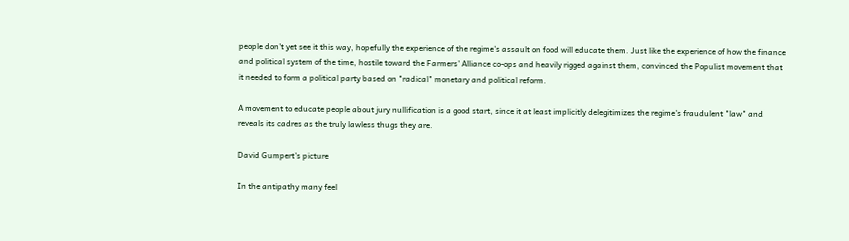people don't yet see it this way, hopefully the experience of the regime's assault on food will educate them. Just like the experience of how the finance and political system of the time, hostile toward the Farmers' Alliance co-ops and heavily rigged against them, convinced the Populist movement that it needed to form a political party based on "radical" monetary and political reform.

A movement to educate people about jury nullification is a good start, since it at least implicitly delegitimizes the regime's fraudulent "law" and reveals its cadres as the truly lawless thugs they are.

David Gumpert's picture

In the antipathy many feel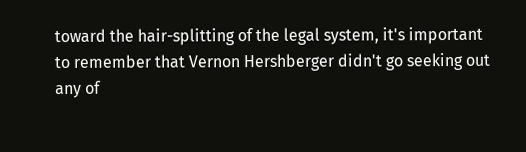toward the hair-splitting of the legal system, it's important to remember that Vernon Hershberger didn't go seeking out any of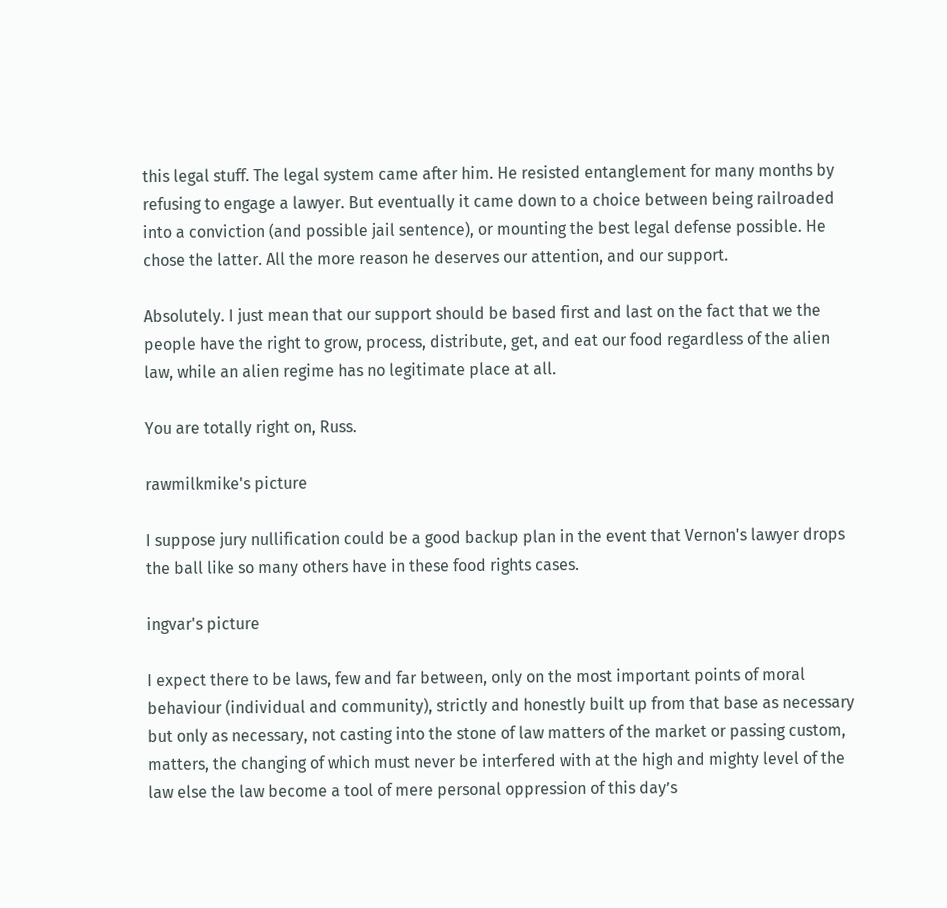this legal stuff. The legal system came after him. He resisted entanglement for many months by refusing to engage a lawyer. But eventually it came down to a choice between being railroaded into a conviction (and possible jail sentence), or mounting the best legal defense possible. He chose the latter. All the more reason he deserves our attention, and our support.

Absolutely. I just mean that our support should be based first and last on the fact that we the people have the right to grow, process, distribute, get, and eat our food regardless of the alien law, while an alien regime has no legitimate place at all.

You are totally right on, Russ.

rawmilkmike's picture

I suppose jury nullification could be a good backup plan in the event that Vernon's lawyer drops the ball like so many others have in these food rights cases.

ingvar's picture

I expect there to be laws, few and far between, only on the most important points of moral behaviour (individual and community), strictly and honestly built up from that base as necessary but only as necessary, not casting into the stone of law matters of the market or passing custom, matters, the changing of which must never be interfered with at the high and mighty level of the law else the law become a tool of mere personal oppression of this day’s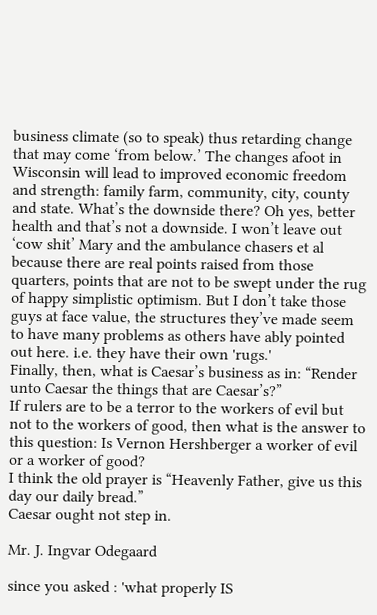business climate (so to speak) thus retarding change that may come ‘from below.’ The changes afoot in Wisconsin will lead to improved economic freedom and strength: family farm, community, city, county and state. What’s the downside there? Oh yes, better health and that’s not a downside. I won’t leave out ‘cow shit’ Mary and the ambulance chasers et al because there are real points raised from those quarters, points that are not to be swept under the rug of happy simplistic optimism. But I don’t take those guys at face value, the structures they’ve made seem to have many problems as others have ably pointed out here. i.e. they have their own 'rugs.'
Finally, then, what is Caesar’s business as in: “Render unto Caesar the things that are Caesar’s?”
If rulers are to be a terror to the workers of evil but not to the workers of good, then what is the answer to this question: Is Vernon Hershberger a worker of evil or a worker of good?
I think the old prayer is “Heavenly Father, give us this day our daily bread.”
Caesar ought not step in.

Mr. J. Ingvar Odegaard

since you asked : 'what properly IS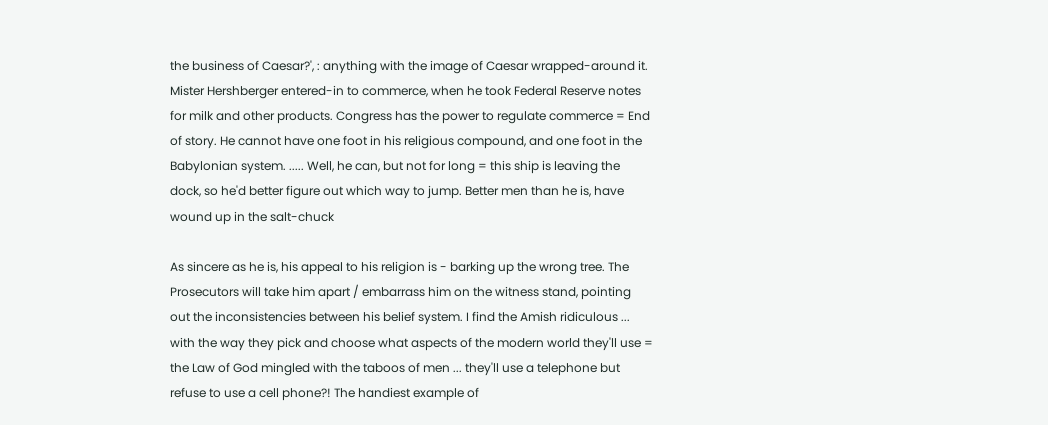the business of Caesar?', : anything with the image of Caesar wrapped-around it. Mister Hershberger entered-in to commerce, when he took Federal Reserve notes for milk and other products. Congress has the power to regulate commerce = End of story. He cannot have one foot in his religious compound, and one foot in the Babylonian system. ..... Well, he can, but not for long = this ship is leaving the dock, so he'd better figure out which way to jump. Better men than he is, have wound up in the salt-chuck

As sincere as he is, his appeal to his religion is - barking up the wrong tree. The Prosecutors will take him apart / embarrass him on the witness stand, pointing out the inconsistencies between his belief system. I find the Amish ridiculous ... with the way they pick and choose what aspects of the modern world they'll use = the Law of God mingled with the taboos of men ... they'll use a telephone but refuse to use a cell phone?! The handiest example of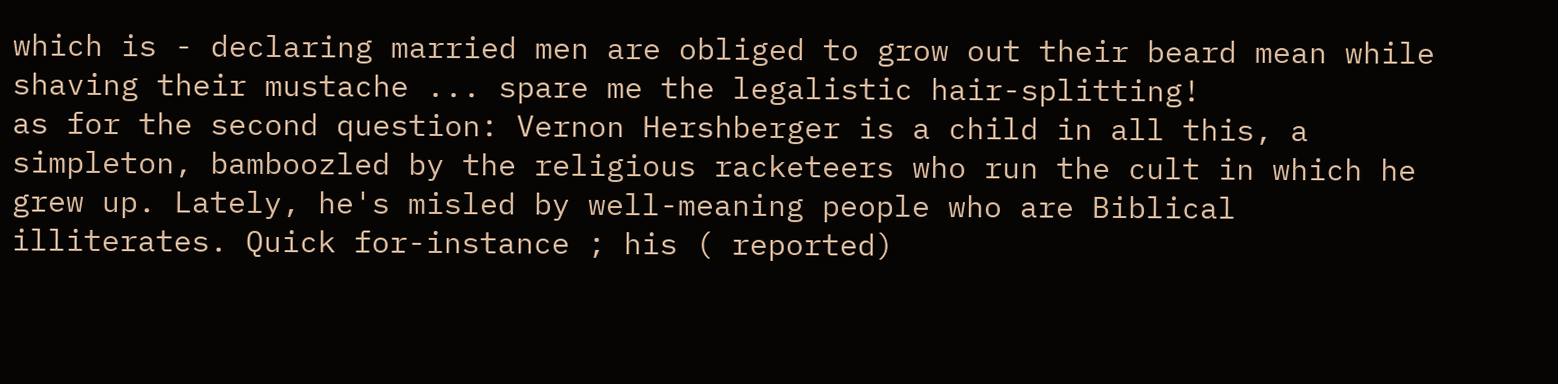which is - declaring married men are obliged to grow out their beard mean while shaving their mustache ... spare me the legalistic hair-splitting!
as for the second question: Vernon Hershberger is a child in all this, a simpleton, bamboozled by the religious racketeers who run the cult in which he grew up. Lately, he's misled by well-meaning people who are Biblical illiterates. Quick for-instance ; his ( reported)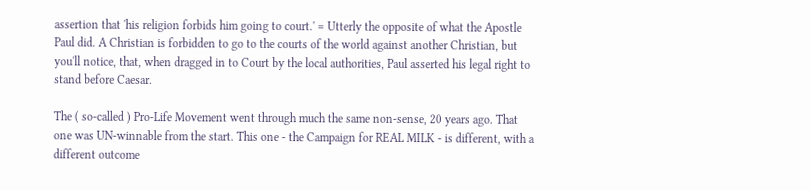assertion that 'his religion forbids him going to court.' = Utterly the opposite of what the Apostle Paul did. A Christian is forbidden to go to the courts of the world against another Christian, but you'll notice, that, when dragged in to Court by the local authorities, Paul asserted his legal right to stand before Caesar.

The ( so-called ) Pro-Life Movement went through much the same non-sense, 20 years ago. That one was UN-winnable from the start. This one - the Campaign for REAL MILK - is different, with a different outcome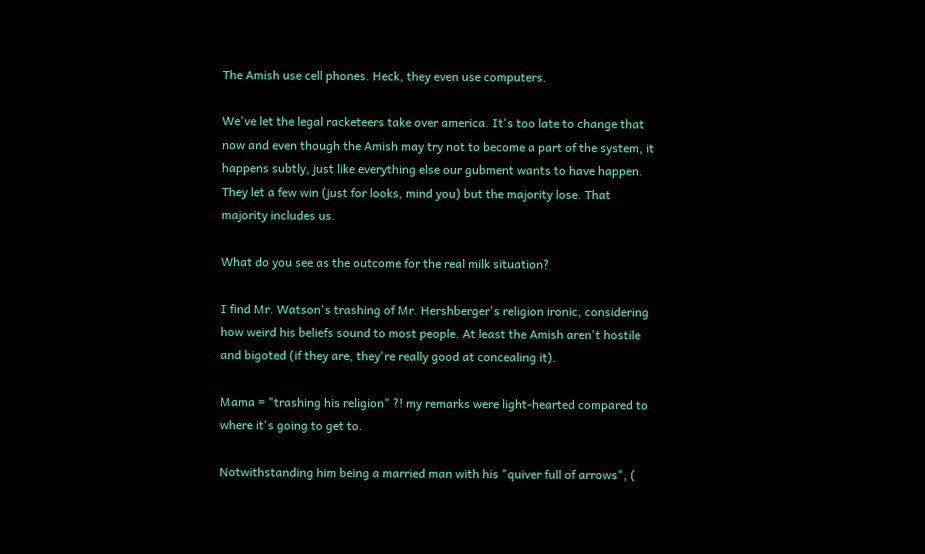The Amish use cell phones. Heck, they even use computers.

We've let the legal racketeers take over america. It's too late to change that now and even though the Amish may try not to become a part of the system, it happens subtly, just like everything else our gubment wants to have happen. They let a few win (just for looks, mind you) but the majority lose. That majority includes us.

What do you see as the outcome for the real milk situation?

I find Mr. Watson's trashing of Mr. Hershberger's religion ironic, considering how weird his beliefs sound to most people. At least the Amish aren't hostile and bigoted (if they are, they're really good at concealing it).

Mama = "trashing his religion" ?! my remarks were light-hearted compared to where it's going to get to.

Notwithstanding him being a married man with his "quiver full of arrows", (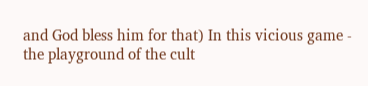and God bless him for that) In this vicious game - the playground of the cult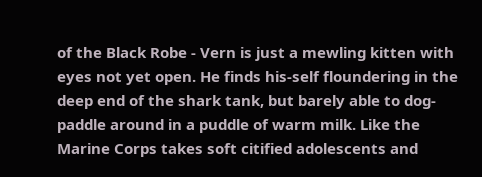of the Black Robe - Vern is just a mewling kitten with eyes not yet open. He finds his-self floundering in the deep end of the shark tank, but barely able to dog-paddle around in a puddle of warm milk. Like the Marine Corps takes soft citified adolescents and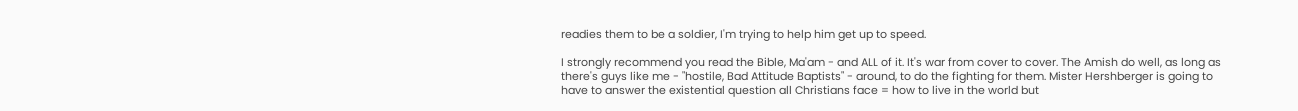readies them to be a soldier, I'm trying to help him get up to speed.

I strongly recommend you read the Bible, Ma'am - and ALL of it. It's war from cover to cover. The Amish do well, as long as there's guys like me - "hostile, Bad Attitude Baptists" - around, to do the fighting for them. Mister Hershberger is going to have to answer the existential question all Christians face = how to live in the world but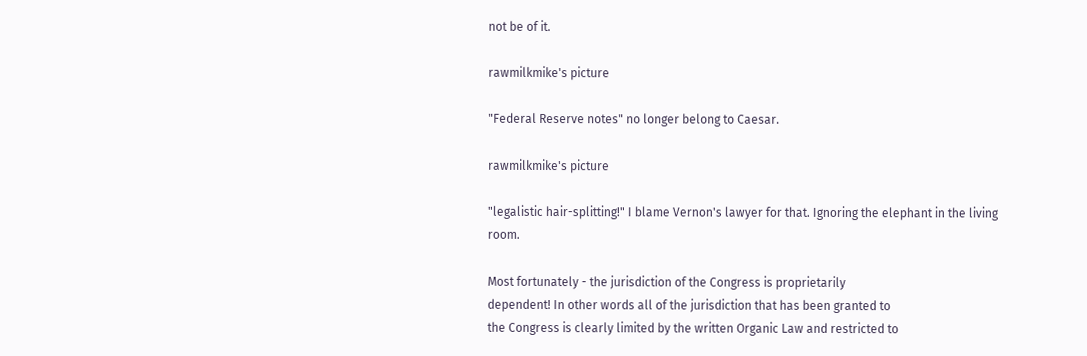not be of it.

rawmilkmike's picture

"Federal Reserve notes" no longer belong to Caesar.

rawmilkmike's picture

"legalistic hair-splitting!" I blame Vernon's lawyer for that. Ignoring the elephant in the living room.

Most fortunately - the jurisdiction of the Congress is proprietarily
dependent! In other words all of the jurisdiction that has been granted to
the Congress is clearly limited by the written Organic Law and restricted to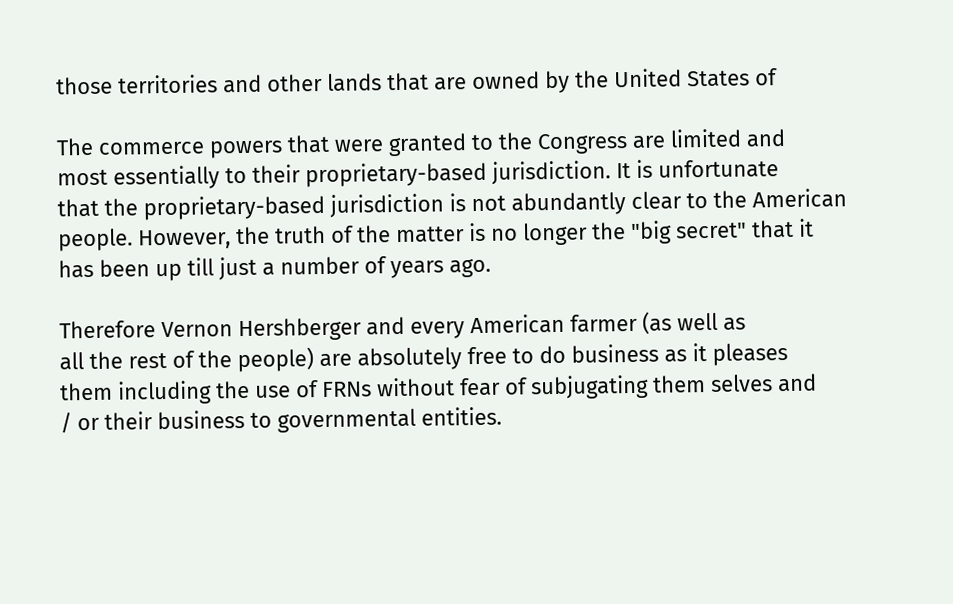those territories and other lands that are owned by the United States of

The commerce powers that were granted to the Congress are limited and
most essentially to their proprietary-based jurisdiction. It is unfortunate
that the proprietary-based jurisdiction is not abundantly clear to the American
people. However, the truth of the matter is no longer the "big secret" that it
has been up till just a number of years ago.

Therefore Vernon Hershberger and every American farmer (as well as
all the rest of the people) are absolutely free to do business as it pleases
them including the use of FRNs without fear of subjugating them selves and
/ or their business to governmental entities.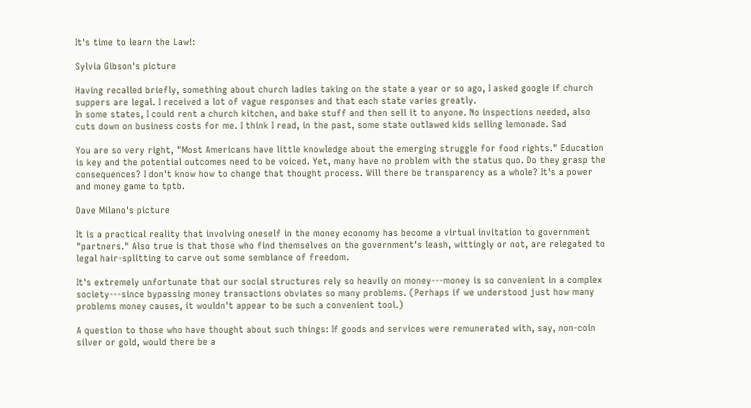It's time to learn the Law!:

Sylvia Gibson's picture

Having recalled briefly, something about church ladies taking on the state a year or so ago, I asked google if church suppers are legal. I received a lot of vague responses and that each state varies greatly.
In some states, I could rent a church kitchen, and bake stuff and then sell it to anyone. No inspections needed, also cuts down on business costs for me. I think I read, in the past, some state outlawed kids selling lemonade. Sad

You are so very right, "Most Americans have little knowledge about the emerging struggle for food rights." Education is key and the potential outcomes need to be voiced. Yet, many have no problem with the status quo. Do they grasp the consequences? I don't know how to change that thought process. Will there be transparency as a whole? It's a power and money game to tptb.

Dave Milano's picture

It is a practical reality that involving oneself in the money economy has become a virtual invitation to government "partners." Also true is that those who find themselves on the government's leash, wittingly or not, are relegated to legal hair-splitting to carve out some semblance of freedom.

It's extremely unfortunate that our social structures rely so heavily on money---money is so convenient in a complex society---since bypassing money transactions obviates so many problems. (Perhaps if we understood just how many problems money causes, it wouldn't appear to be such a convenient tool.)

A question to those who have thought about such things: If goods and services were remunerated with, say, non-coin silver or gold, would there be a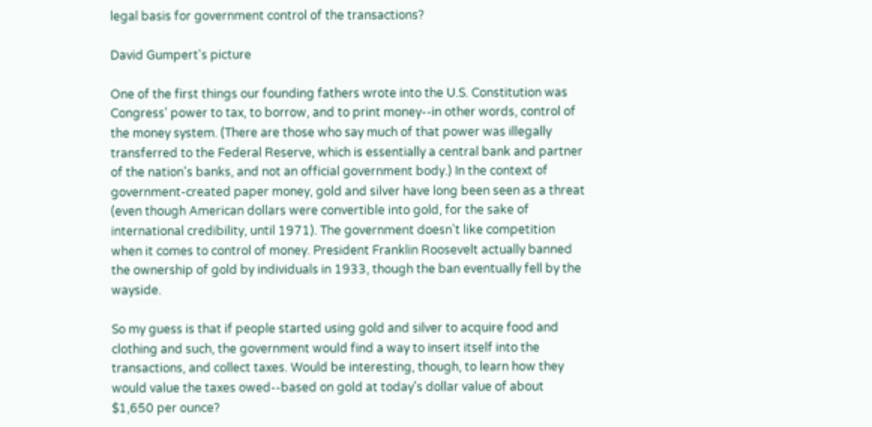legal basis for government control of the transactions?

David Gumpert's picture

One of the first things our founding fathers wrote into the U.S. Constitution was Congress' power to tax, to borrow, and to print money--in other words, control of the money system. (There are those who say much of that power was illegally transferred to the Federal Reserve, which is essentially a central bank and partner of the nation's banks, and not an official government body.) In the context of government-created paper money, gold and silver have long been seen as a threat (even though American dollars were convertible into gold, for the sake of international credibility, until 1971). The government doesn't like competition when it comes to control of money. President Franklin Roosevelt actually banned the ownership of gold by individuals in 1933, though the ban eventually fell by the wayside.

So my guess is that if people started using gold and silver to acquire food and clothing and such, the government would find a way to insert itself into the transactions, and collect taxes. Would be interesting, though, to learn how they would value the taxes owed--based on gold at today's dollar value of about $1,650 per ounce?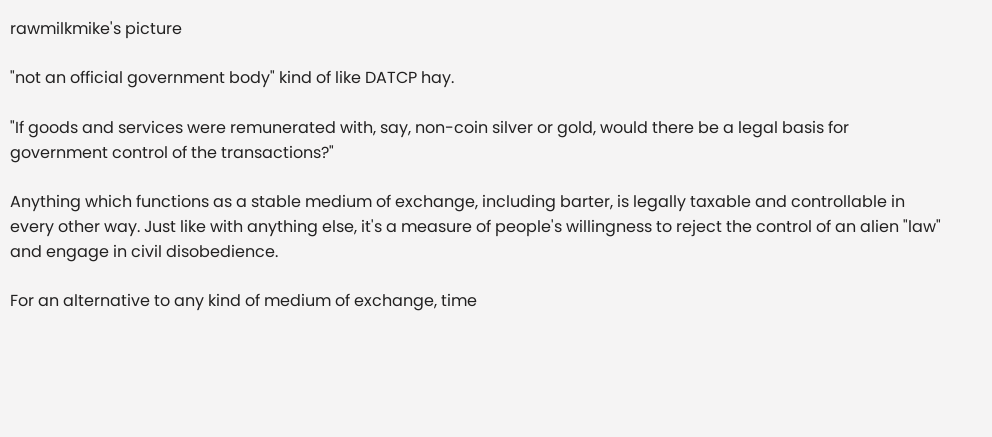rawmilkmike's picture

"not an official government body" kind of like DATCP hay.

"If goods and services were remunerated with, say, non-coin silver or gold, would there be a legal basis for government control of the transactions?"

Anything which functions as a stable medium of exchange, including barter, is legally taxable and controllable in every other way. Just like with anything else, it's a measure of people's willingness to reject the control of an alien "law" and engage in civil disobedience.

For an alternative to any kind of medium of exchange, time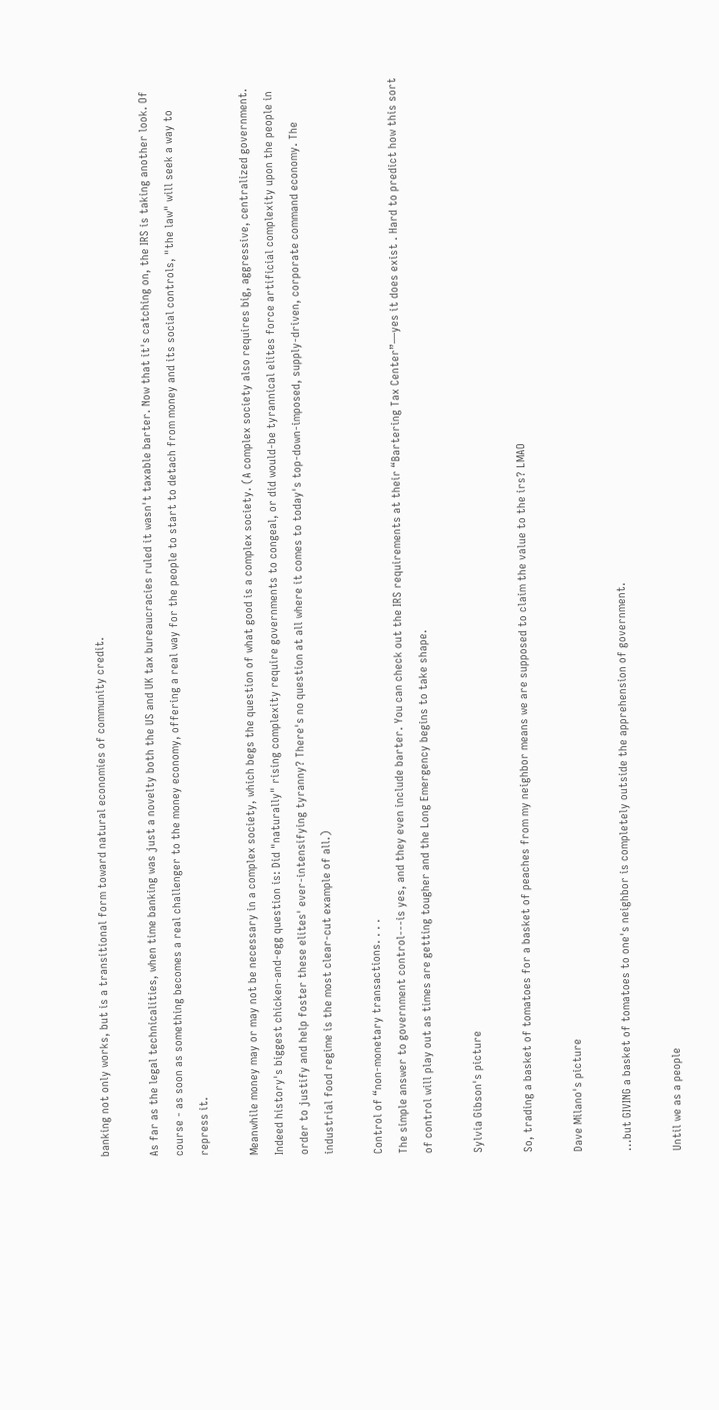banking not only works, but is a transitional form toward natural economies of community credit.

As far as the legal technicalities, when time banking was just a novelty both the US and UK tax bureaucracies ruled it wasn't taxable barter. Now that it's catching on, the IRS is taking another look. Of course - as soon as something becomes a real challenger to the money economy, offering a real way for the people to start to detach from money and its social controls, "the law" will seek a way to repress it.

Meanwhile money may or may not be necessary in a complex society, which begs the question of what good is a complex society. (A complex society also requires big, aggressive, centralized government. Indeed history's biggest chicken-and-egg question is: Did "naturally" rising complexity require governments to congeal, or did would-be tyrannical elites force artificial complexity upon the people in order to justify and help foster these elites' ever-intensifying tyranny? There's no question at all where it comes to today's top-down-imposed, supply-driven, corporate command economy. The industrial food regime is the most clear-cut example of all.)

Control of “non-monetary transactions. . . .
The simple answer to government control---is yes, and they even include barter. You can check out the IRS requirements at their “Bartering Tax Center”—yes it does exist . Hard to predict how this sort of control will play out as times are getting tougher and the Long Emergency begins to take shape.

Sylvia Gibson's picture

So, trading a basket of tomatoes for a basket of peaches from my neighbor means we are supposed to claim the value to the irs? LMAO

Dave Milano's picture

...but GIVING a basket of tomatoes to one's neighbor is completely outside the apprehension of government.

Until we as a people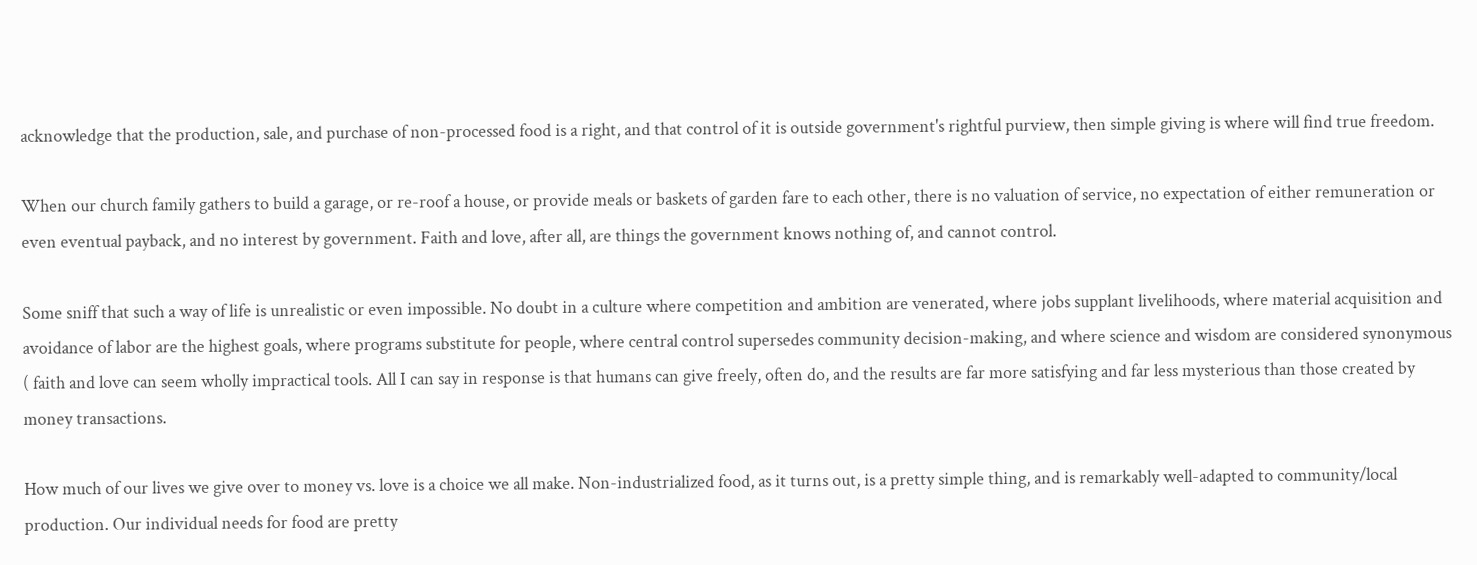acknowledge that the production, sale, and purchase of non-processed food is a right, and that control of it is outside government's rightful purview, then simple giving is where will find true freedom.

When our church family gathers to build a garage, or re-roof a house, or provide meals or baskets of garden fare to each other, there is no valuation of service, no expectation of either remuneration or even eventual payback, and no interest by government. Faith and love, after all, are things the government knows nothing of, and cannot control.

Some sniff that such a way of life is unrealistic or even impossible. No doubt in a culture where competition and ambition are venerated, where jobs supplant livelihoods, where material acquisition and avoidance of labor are the highest goals, where programs substitute for people, where central control supersedes community decision-making, and where science and wisdom are considered synonymous ( faith and love can seem wholly impractical tools. All I can say in response is that humans can give freely, often do, and the results are far more satisfying and far less mysterious than those created by money transactions.

How much of our lives we give over to money vs. love is a choice we all make. Non-industrialized food, as it turns out, is a pretty simple thing, and is remarkably well-adapted to community/local production. Our individual needs for food are pretty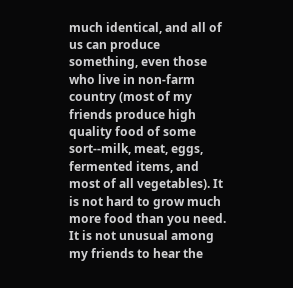much identical, and all of us can produce something, even those who live in non-farm country (most of my friends produce high quality food of some sort--milk, meat, eggs, fermented items, and most of all vegetables). It is not hard to grow much more food than you need. It is not unusual among my friends to hear the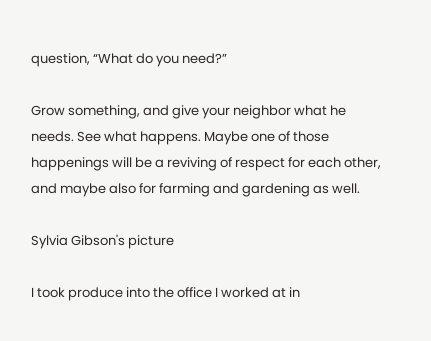question, “What do you need?”

Grow something, and give your neighbor what he needs. See what happens. Maybe one of those happenings will be a reviving of respect for each other, and maybe also for farming and gardening as well.

Sylvia Gibson's picture

I took produce into the office I worked at in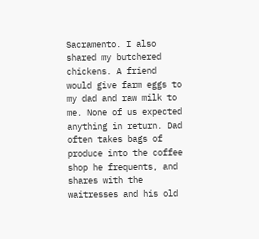Sacramento. I also shared my butchered chickens. A friend would give farm eggs to my dad and raw milk to me. None of us expected anything in return. Dad often takes bags of produce into the coffee shop he frequents, and shares with the waitresses and his old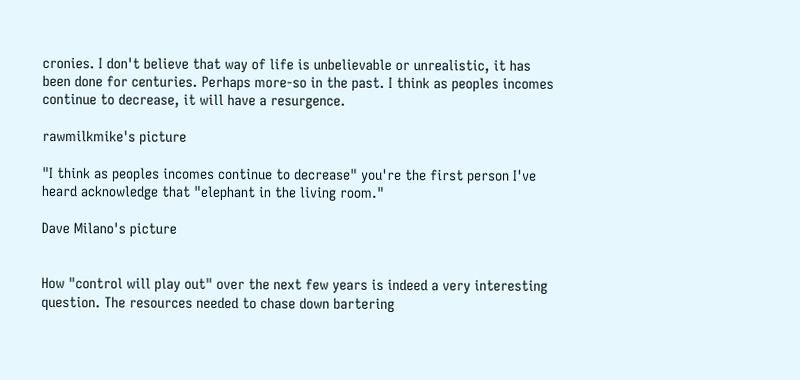cronies. I don't believe that way of life is unbelievable or unrealistic, it has been done for centuries. Perhaps more-so in the past. I think as peoples incomes continue to decrease, it will have a resurgence.

rawmilkmike's picture

"I think as peoples incomes continue to decrease" you're the first person I've heard acknowledge that "elephant in the living room."

Dave Milano's picture


How "control will play out" over the next few years is indeed a very interesting question. The resources needed to chase down bartering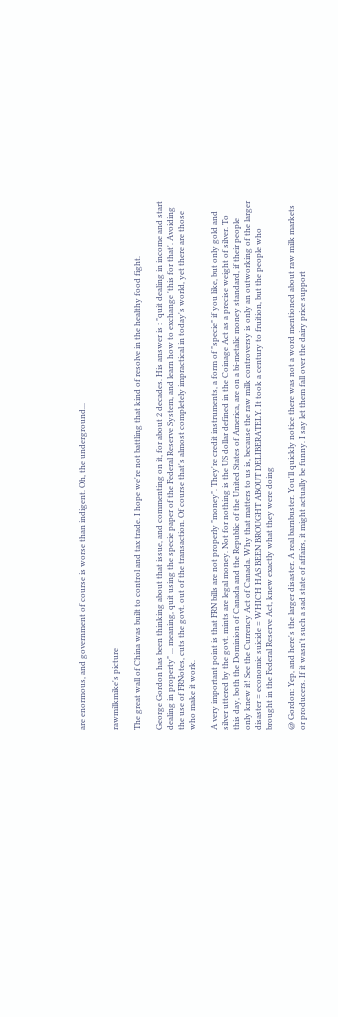are enormous, and government of course is worse than indigent. Oh, the underground...


rawmilkmike's picture

The great wall of China was built to control and tax trade. I hope we're not battling that kind of resolve in the healthy food fight.

George Gordon has been thinking about that issue, and commenting on it, for about 2 decades. His answer is : "quit dealing in income and start dealing in property" ... meaning, quit using the specie paper of the Federal Reserve System, and learn how to exchange 'this for that'. Avoiding the use of FRNotes, cuts the govt. out of the transaction. Of course that's almost completely impractical in today's world, yet there are those who make it work.

A very important point is that FRN bills are not properly "money". They're credit instruments, a form of "specie" if you like, but only gold and silver uttered by the govt. mints are legal money. Not for nothing is the US dollar defined in the Coinage Act as a precise weight of silver. To this day, both the Dominion of Canada and the Republic of the United States of America, are on a bi-metalic money standard, if their people only knew it! See the Currency Act of Canada. Why that matters to us is, because the raw milk controversy is only an outworking of the larger disaster = economic suicide = WHICH HAS BEEN BROUGHT ABOUT DELIBERATELY. It took a century to fruition, but the people who brought in the Federal Reserve Act, knew exactly what they were doing

@ Gordon: Yep, and here's the larger disaster. A real barnbuster. You'll quickly notice there was not a word mentioned about raw milk markets or producers. If it wasn't such a sad state of affairs, it might actually be funny. I say let them fall over the dairy price support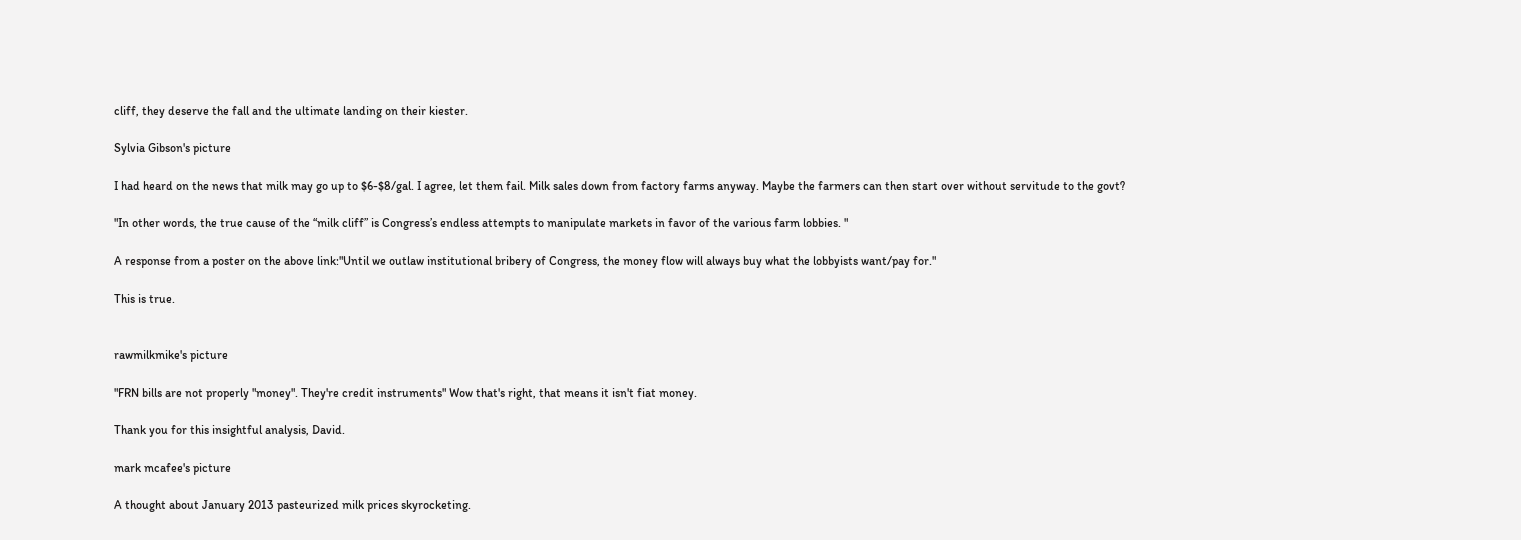cliff, they deserve the fall and the ultimate landing on their kiester.

Sylvia Gibson's picture

I had heard on the news that milk may go up to $6-$8/gal. I agree, let them fail. Milk sales down from factory farms anyway. Maybe the farmers can then start over without servitude to the govt?

"In other words, the true cause of the “milk cliff” is Congress’s endless attempts to manipulate markets in favor of the various farm lobbies. "

A response from a poster on the above link:"Until we outlaw institutional bribery of Congress, the money flow will always buy what the lobbyists want/pay for."

This is true.


rawmilkmike's picture

"FRN bills are not properly "money". They're credit instruments" Wow that's right, that means it isn't fiat money.

Thank you for this insightful analysis, David.

mark mcafee's picture

A thought about January 2013 pasteurized milk prices skyrocketing.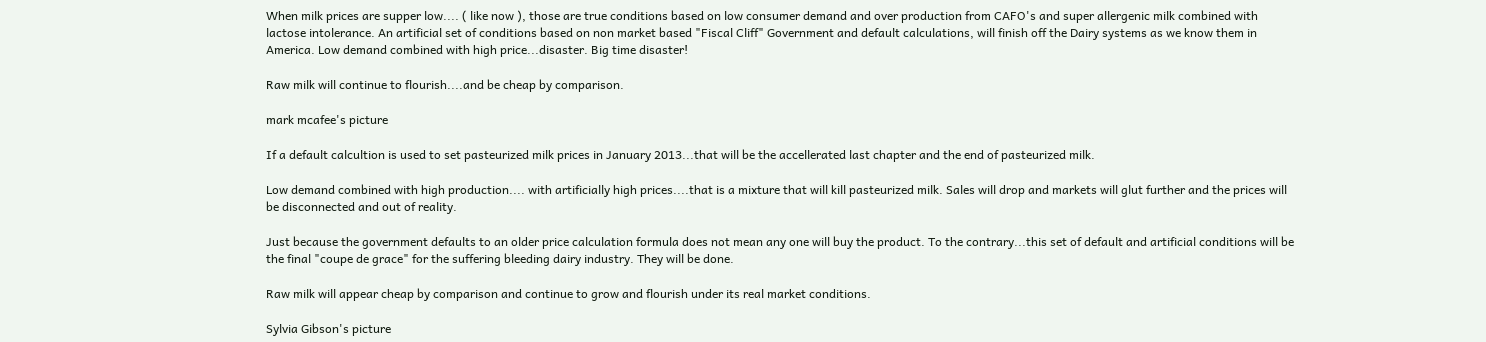When milk prices are supper low.... ( like now ), those are true conditions based on low consumer demand and over production from CAFO's and super allergenic milk combined with lactose intolerance. An artificial set of conditions based on non market based "Fiscal Cliff" Government and default calculations, will finish off the Dairy systems as we know them in America. Low demand combined with high price...disaster. Big time disaster!

Raw milk will continue to flourish....and be cheap by comparison.

mark mcafee's picture

If a default calcultion is used to set pasteurized milk prices in January 2013...that will be the accellerated last chapter and the end of pasteurized milk.

Low demand combined with high production.... with artificially high prices....that is a mixture that will kill pasteurized milk. Sales will drop and markets will glut further and the prices will be disconnected and out of reality.

Just because the government defaults to an older price calculation formula does not mean any one will buy the product. To the contrary...this set of default and artificial conditions will be the final "coupe de grace" for the suffering bleeding dairy industry. They will be done.

Raw milk will appear cheap by comparison and continue to grow and flourish under its real market conditions.

Sylvia Gibson's picture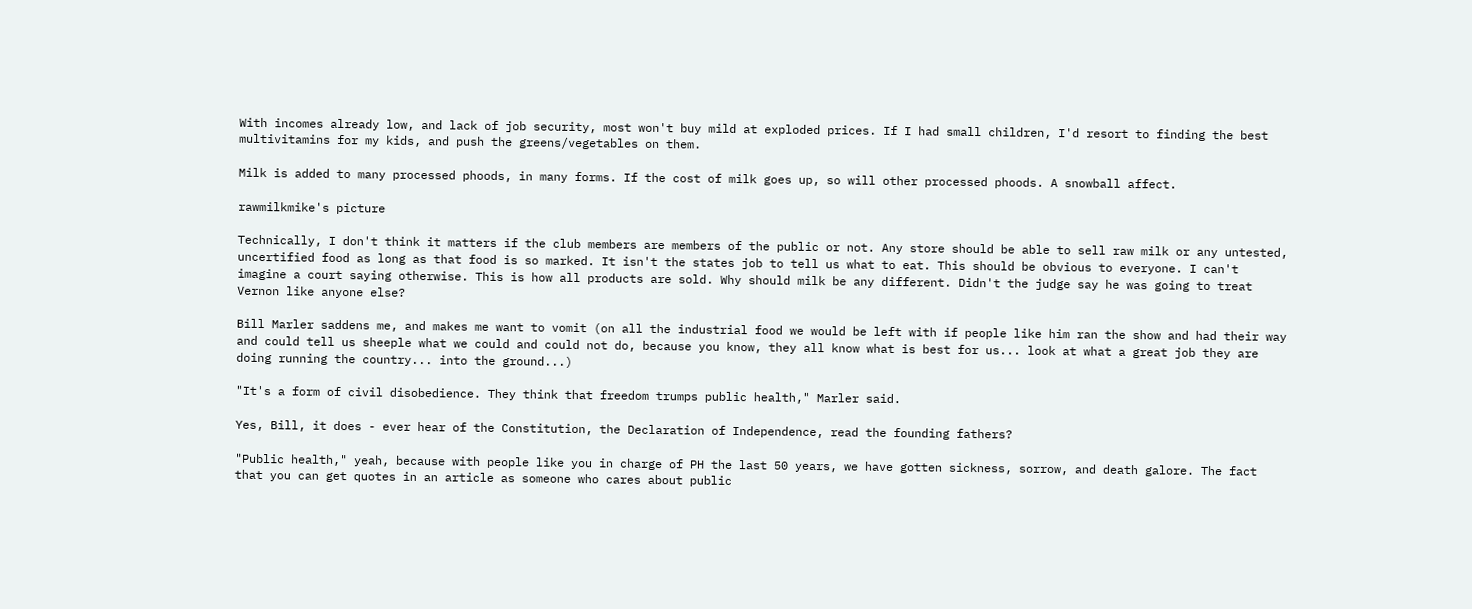With incomes already low, and lack of job security, most won't buy mild at exploded prices. If I had small children, I'd resort to finding the best multivitamins for my kids, and push the greens/vegetables on them.

Milk is added to many processed phoods, in many forms. If the cost of milk goes up, so will other processed phoods. A snowball affect.

rawmilkmike's picture

Technically, I don't think it matters if the club members are members of the public or not. Any store should be able to sell raw milk or any untested, uncertified food as long as that food is so marked. It isn't the states job to tell us what to eat. This should be obvious to everyone. I can't imagine a court saying otherwise. This is how all products are sold. Why should milk be any different. Didn't the judge say he was going to treat Vernon like anyone else?

Bill Marler saddens me, and makes me want to vomit (on all the industrial food we would be left with if people like him ran the show and had their way and could tell us sheeple what we could and could not do, because you know, they all know what is best for us... look at what a great job they are doing running the country... into the ground...)

"It's a form of civil disobedience. They think that freedom trumps public health," Marler said.

Yes, Bill, it does - ever hear of the Constitution, the Declaration of Independence, read the founding fathers?

"Public health," yeah, because with people like you in charge of PH the last 50 years, we have gotten sickness, sorrow, and death galore. The fact that you can get quotes in an article as someone who cares about public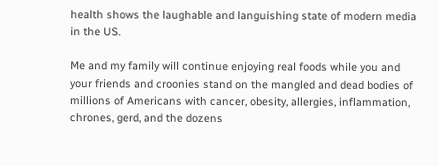health shows the laughable and languishing state of modern media in the US.

Me and my family will continue enjoying real foods while you and your friends and croonies stand on the mangled and dead bodies of millions of Americans with cancer, obesity, allergies, inflammation, chrones, gerd, and the dozens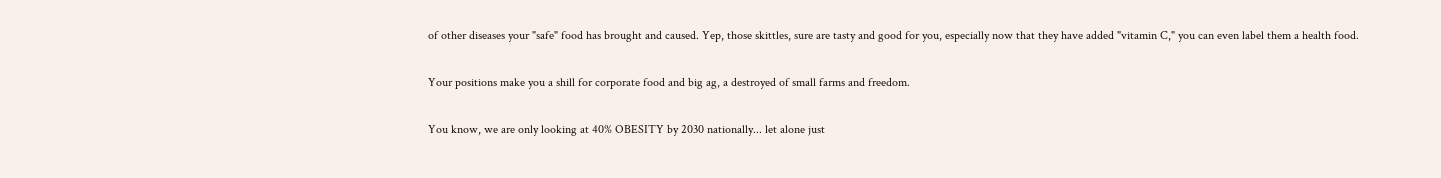of other diseases your "safe" food has brought and caused. Yep, those skittles, sure are tasty and good for you, especially now that they have added "vitamin C," you can even label them a health food.

Your positions make you a shill for corporate food and big ag, a destroyed of small farms and freedom.

You know, we are only looking at 40% OBESITY by 2030 nationally... let alone just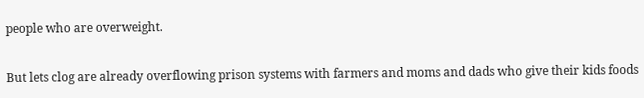people who are overweight.

But lets clog are already overflowing prison systems with farmers and moms and dads who give their kids foods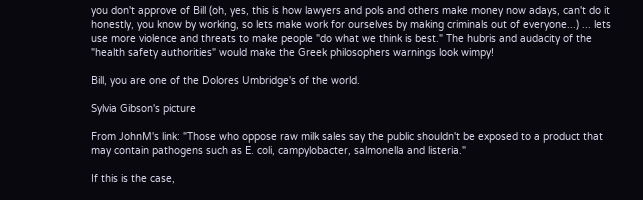you don't approve of Bill (oh, yes, this is how lawyers and pols and others make money now adays, can't do it honestly, you know by working, so lets make work for ourselves by making criminals out of everyone...) ... lets use more violence and threats to make people "do what we think is best." The hubris and audacity of the "health safety authorities" would make the Greek philosophers warnings look wimpy!

Bill, you are one of the Dolores Umbridge's of the world.

Sylvia Gibson's picture

From JohnM's link: "Those who oppose raw milk sales say the public shouldn't be exposed to a product that may contain pathogens such as E. coli, campylobacter, salmonella and listeria."

If this is the case,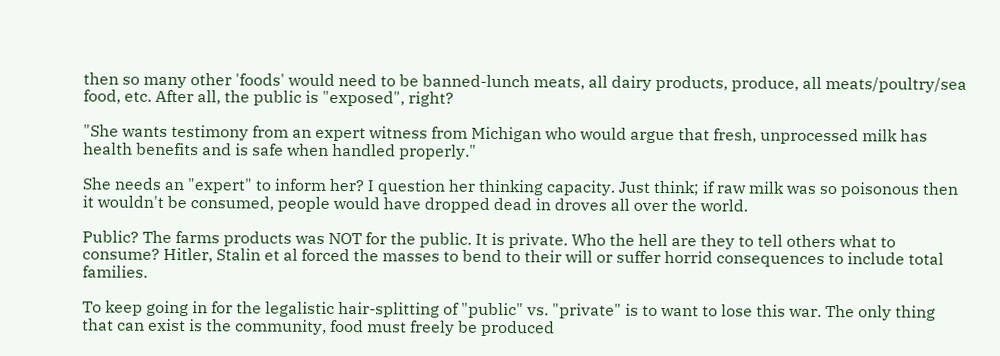then so many other 'foods' would need to be banned-lunch meats, all dairy products, produce, all meats/poultry/sea food, etc. After all, the public is "exposed", right?

"She wants testimony from an expert witness from Michigan who would argue that fresh, unprocessed milk has health benefits and is safe when handled properly."

She needs an "expert" to inform her? I question her thinking capacity. Just think; if raw milk was so poisonous then it wouldn't be consumed, people would have dropped dead in droves all over the world.

Public? The farms products was NOT for the public. It is private. Who the hell are they to tell others what to consume? Hitler, Stalin et al forced the masses to bend to their will or suffer horrid consequences to include total families.

To keep going in for the legalistic hair-splitting of "public" vs. "private" is to want to lose this war. The only thing that can exist is the community, food must freely be produced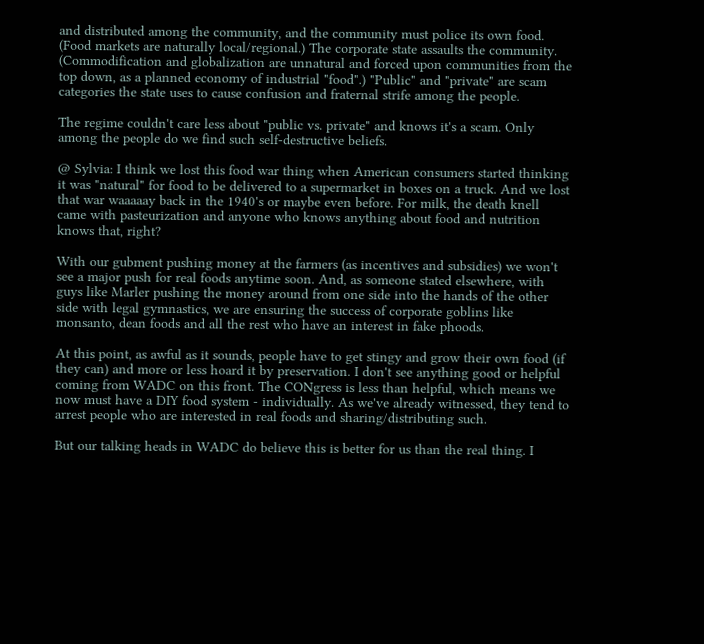and distributed among the community, and the community must police its own food. (Food markets are naturally local/regional.) The corporate state assaults the community. (Commodification and globalization are unnatural and forced upon communities from the top down, as a planned economy of industrial "food".) "Public" and "private" are scam categories the state uses to cause confusion and fraternal strife among the people.

The regime couldn't care less about "public vs. private" and knows it's a scam. Only among the people do we find such self-destructive beliefs.

@ Sylvia: I think we lost this food war thing when American consumers started thinking it was "natural" for food to be delivered to a supermarket in boxes on a truck. And we lost that war waaaaay back in the 1940's or maybe even before. For milk, the death knell came with pasteurization and anyone who knows anything about food and nutrition knows that, right?

With our gubment pushing money at the farmers (as incentives and subsidies) we won't see a major push for real foods anytime soon. And, as someone stated elsewhere, with guys like Marler pushing the money around from one side into the hands of the other side with legal gymnastics, we are ensuring the success of corporate goblins like monsanto, dean foods and all the rest who have an interest in fake phoods.

At this point, as awful as it sounds, people have to get stingy and grow their own food (if they can) and more or less hoard it by preservation. I don't see anything good or helpful coming from WADC on this front. The CONgress is less than helpful, which means we now must have a DIY food system - individually. As we've already witnessed, they tend to arrest people who are interested in real foods and sharing/distributing such.

But our talking heads in WADC do believe this is better for us than the real thing. I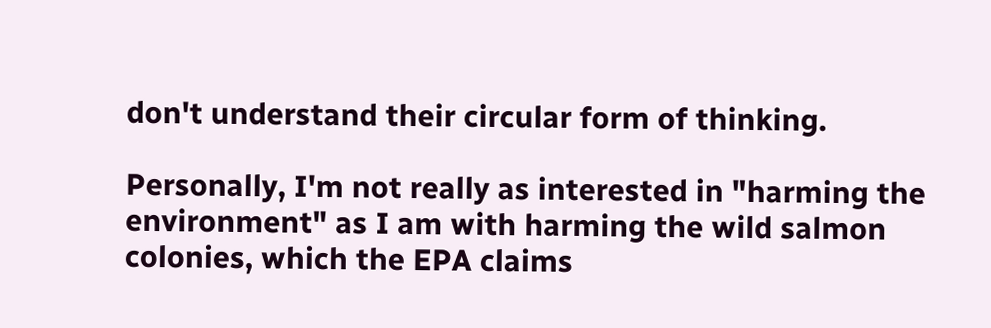don't understand their circular form of thinking.

Personally, I'm not really as interested in "harming the environment" as I am with harming the wild salmon colonies, which the EPA claims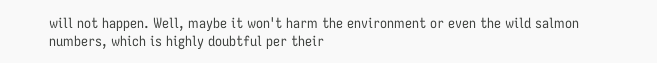will not happen. Well, maybe it won't harm the environment or even the wild salmon numbers, which is highly doubtful per their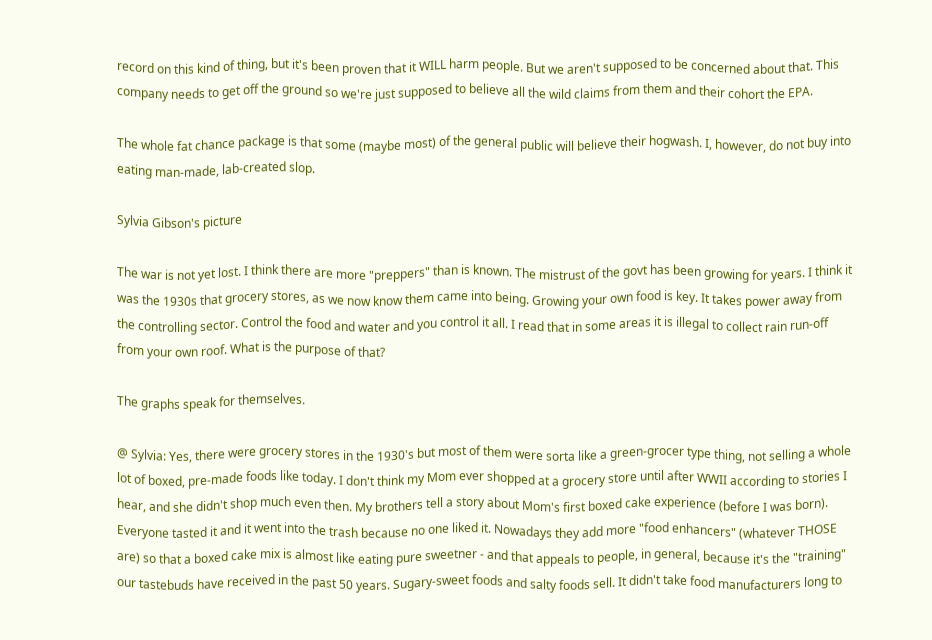record on this kind of thing, but it's been proven that it WILL harm people. But we aren't supposed to be concerned about that. This company needs to get off the ground so we're just supposed to believe all the wild claims from them and their cohort the EPA.

The whole fat chance package is that some (maybe most) of the general public will believe their hogwash. I, however, do not buy into eating man-made, lab-created slop.

Sylvia Gibson's picture

The war is not yet lost. I think there are more "preppers" than is known. The mistrust of the govt has been growing for years. I think it was the 1930s that grocery stores, as we now know them came into being. Growing your own food is key. It takes power away from the controlling sector. Control the food and water and you control it all. I read that in some areas it is illegal to collect rain run-off from your own roof. What is the purpose of that?

The graphs speak for themselves.

@ Sylvia: Yes, there were grocery stores in the 1930's but most of them were sorta like a green-grocer type thing, not selling a whole lot of boxed, pre-made foods like today. I don't think my Mom ever shopped at a grocery store until after WWII according to stories I hear, and she didn't shop much even then. My brothers tell a story about Mom's first boxed cake experience (before I was born). Everyone tasted it and it went into the trash because no one liked it. Nowadays they add more "food enhancers" (whatever THOSE are) so that a boxed cake mix is almost like eating pure sweetner - and that appeals to people, in general, because it's the "training" our tastebuds have received in the past 50 years. Sugary-sweet foods and salty foods sell. It didn't take food manufacturers long to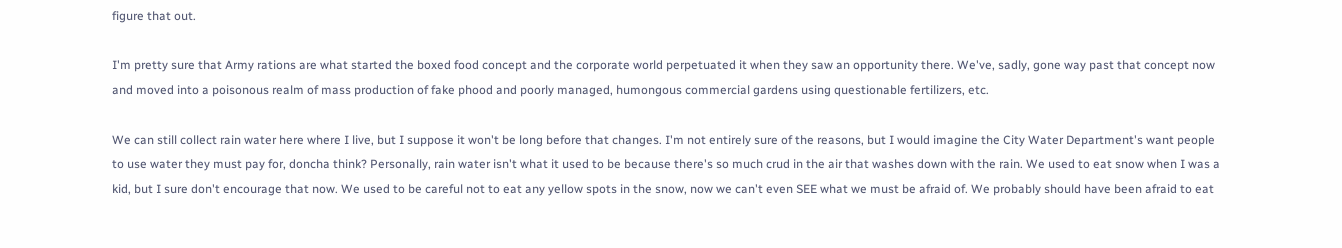figure that out.

I'm pretty sure that Army rations are what started the boxed food concept and the corporate world perpetuated it when they saw an opportunity there. We've, sadly, gone way past that concept now and moved into a poisonous realm of mass production of fake phood and poorly managed, humongous commercial gardens using questionable fertilizers, etc.

We can still collect rain water here where I live, but I suppose it won't be long before that changes. I'm not entirely sure of the reasons, but I would imagine the City Water Department's want people to use water they must pay for, doncha think? Personally, rain water isn't what it used to be because there's so much crud in the air that washes down with the rain. We used to eat snow when I was a kid, but I sure don't encourage that now. We used to be careful not to eat any yellow spots in the snow, now we can't even SEE what we must be afraid of. We probably should have been afraid to eat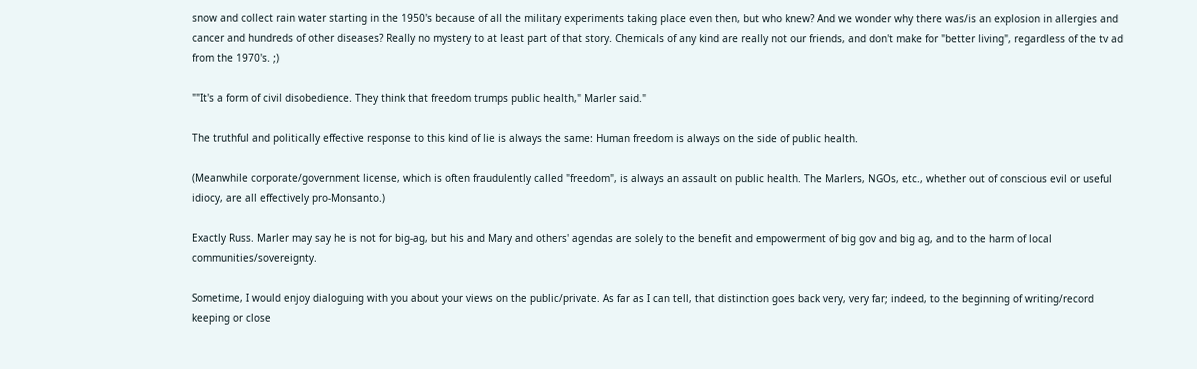snow and collect rain water starting in the 1950's because of all the military experiments taking place even then, but who knew? And we wonder why there was/is an explosion in allergies and cancer and hundreds of other diseases? Really no mystery to at least part of that story. Chemicals of any kind are really not our friends, and don't make for "better living", regardless of the tv ad from the 1970's. ;)

""It's a form of civil disobedience. They think that freedom trumps public health," Marler said."

The truthful and politically effective response to this kind of lie is always the same: Human freedom is always on the side of public health.

(Meanwhile corporate/government license, which is often fraudulently called "freedom", is always an assault on public health. The Marlers, NGOs, etc., whether out of conscious evil or useful idiocy, are all effectively pro-Monsanto.)

Exactly Russ. Marler may say he is not for big-ag, but his and Mary and others' agendas are solely to the benefit and empowerment of big gov and big ag, and to the harm of local communities/sovereignty.

Sometime, I would enjoy dialoguing with you about your views on the public/private. As far as I can tell, that distinction goes back very, very far; indeed, to the beginning of writing/record keeping or close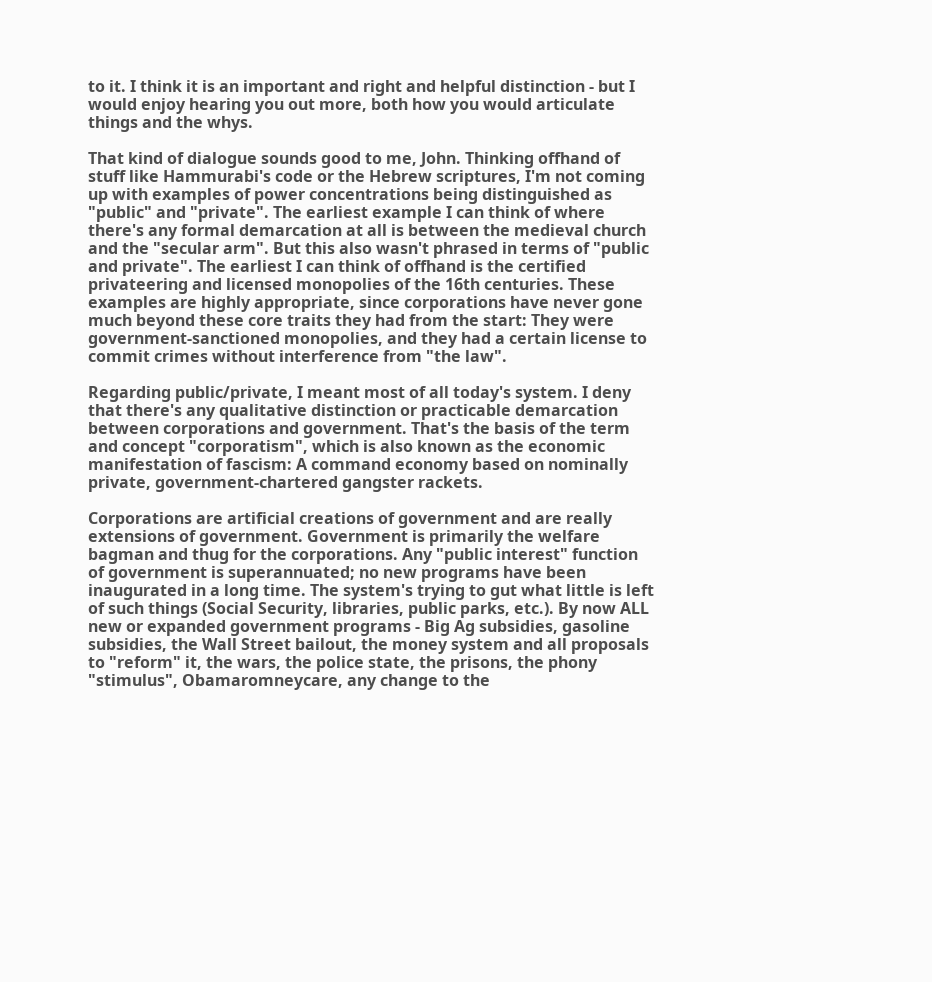to it. I think it is an important and right and helpful distinction - but I would enjoy hearing you out more, both how you would articulate things and the whys.

That kind of dialogue sounds good to me, John. Thinking offhand of stuff like Hammurabi's code or the Hebrew scriptures, I'm not coming up with examples of power concentrations being distinguished as "public" and "private". The earliest example I can think of where there's any formal demarcation at all is between the medieval church and the "secular arm". But this also wasn't phrased in terms of "public and private". The earliest I can think of offhand is the certified privateering and licensed monopolies of the 16th centuries. These examples are highly appropriate, since corporations have never gone much beyond these core traits they had from the start: They were government-sanctioned monopolies, and they had a certain license to commit crimes without interference from "the law".

Regarding public/private, I meant most of all today's system. I deny that there's any qualitative distinction or practicable demarcation between corporations and government. That's the basis of the term and concept "corporatism", which is also known as the economic manifestation of fascism: A command economy based on nominally private, government-chartered gangster rackets.

Corporations are artificial creations of government and are really extensions of government. Government is primarily the welfare bagman and thug for the corporations. Any "public interest" function of government is superannuated; no new programs have been inaugurated in a long time. The system's trying to gut what little is left of such things (Social Security, libraries, public parks, etc.). By now ALL new or expanded government programs - Big Ag subsidies, gasoline subsidies, the Wall Street bailout, the money system and all proposals to "reform" it, the wars, the police state, the prisons, the phony "stimulus", Obamaromneycare, any change to the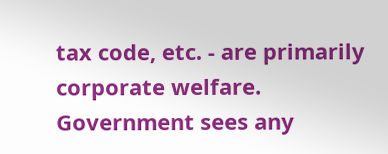tax code, etc. - are primarily corporate welfare. Government sees any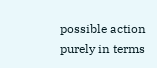possible action purely in terms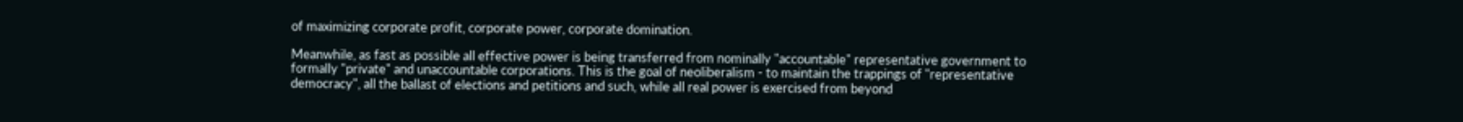of maximizing corporate profit, corporate power, corporate domination.

Meanwhile, as fast as possible all effective power is being transferred from nominally "accountable" representative government to formally "private" and unaccountable corporations. This is the goal of neoliberalism - to maintain the trappings of "representative democracy", all the ballast of elections and petitions and such, while all real power is exercised from beyond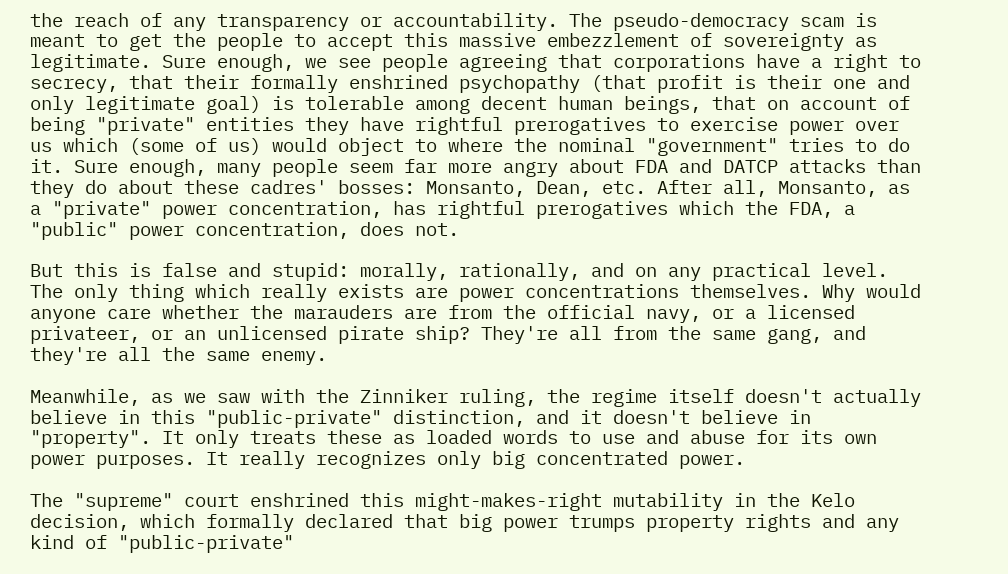the reach of any transparency or accountability. The pseudo-democracy scam is meant to get the people to accept this massive embezzlement of sovereignty as legitimate. Sure enough, we see people agreeing that corporations have a right to secrecy, that their formally enshrined psychopathy (that profit is their one and only legitimate goal) is tolerable among decent human beings, that on account of being "private" entities they have rightful prerogatives to exercise power over us which (some of us) would object to where the nominal "government" tries to do it. Sure enough, many people seem far more angry about FDA and DATCP attacks than they do about these cadres' bosses: Monsanto, Dean, etc. After all, Monsanto, as a "private" power concentration, has rightful prerogatives which the FDA, a "public" power concentration, does not.

But this is false and stupid: morally, rationally, and on any practical level. The only thing which really exists are power concentrations themselves. Why would anyone care whether the marauders are from the official navy, or a licensed privateer, or an unlicensed pirate ship? They're all from the same gang, and they're all the same enemy.

Meanwhile, as we saw with the Zinniker ruling, the regime itself doesn't actually believe in this "public-private" distinction, and it doesn't believe in "property". It only treats these as loaded words to use and abuse for its own power purposes. It really recognizes only big concentrated power.

The "supreme" court enshrined this might-makes-right mutability in the Kelo decision, which formally declared that big power trumps property rights and any kind of "public-private"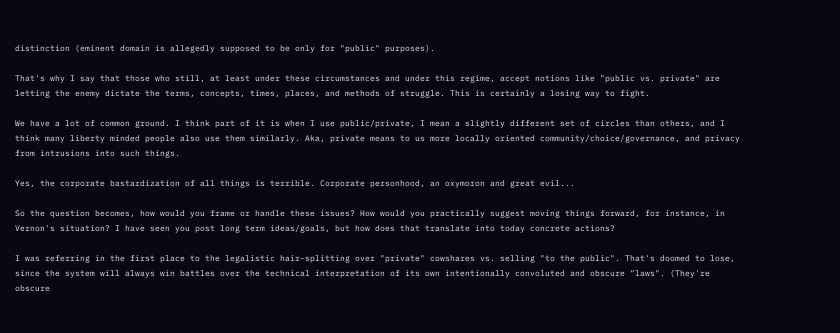distinction (eminent domain is allegedly supposed to be only for "public" purposes).

That's why I say that those who still, at least under these circumstances and under this regime, accept notions like "public vs. private" are letting the enemy dictate the terms, concepts, times, places, and methods of struggle. This is certainly a losing way to fight.

We have a lot of common ground. I think part of it is when I use public/private, I mean a slightly different set of circles than others, and I think many liberty minded people also use them similarly. Aka, private means to us more locally oriented community/choice/governance, and privacy from intrusions into such things.

Yes, the corporate bastardization of all things is terrible. Corporate personhood, an oxymoron and great evil...

So the question becomes, how would you frame or handle these issues? How would you practically suggest moving things forward, for instance, in Vernon's situation? I have seen you post long term ideas/goals, but how does that translate into today concrete actions?

I was referring in the first place to the legalistic hair-splitting over "private" cowshares vs. selling "to the public". That's doomed to lose, since the system will always win battles over the technical interpretation of its own intentionally convoluted and obscure "laws". (They're obscure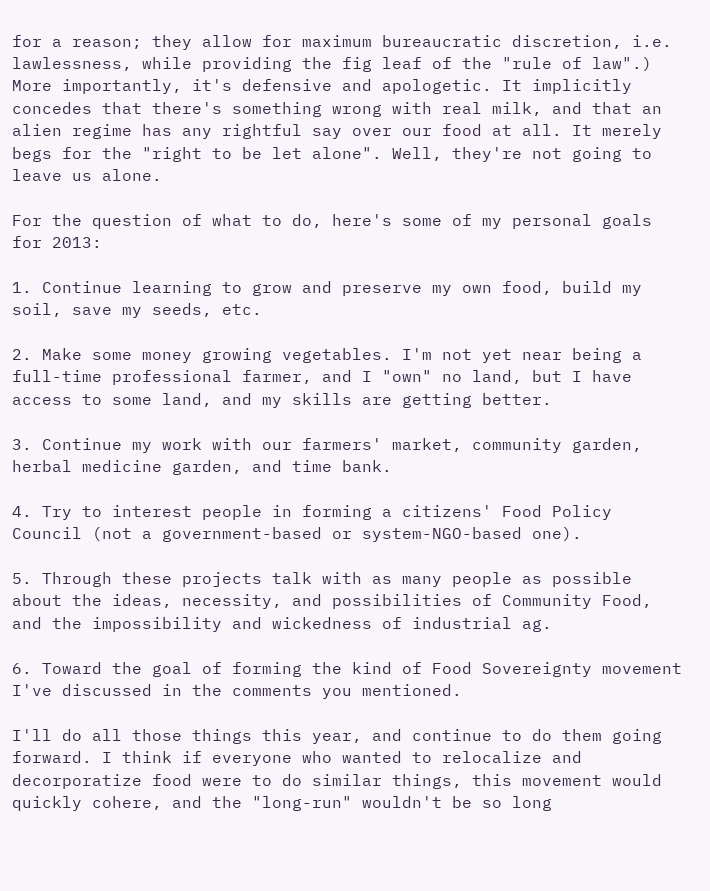for a reason; they allow for maximum bureaucratic discretion, i.e. lawlessness, while providing the fig leaf of the "rule of law".) More importantly, it's defensive and apologetic. It implicitly concedes that there's something wrong with real milk, and that an alien regime has any rightful say over our food at all. It merely begs for the "right to be let alone". Well, they're not going to leave us alone.

For the question of what to do, here's some of my personal goals for 2013:

1. Continue learning to grow and preserve my own food, build my soil, save my seeds, etc.

2. Make some money growing vegetables. I'm not yet near being a full-time professional farmer, and I "own" no land, but I have access to some land, and my skills are getting better.

3. Continue my work with our farmers' market, community garden, herbal medicine garden, and time bank.

4. Try to interest people in forming a citizens' Food Policy Council (not a government-based or system-NGO-based one).

5. Through these projects talk with as many people as possible about the ideas, necessity, and possibilities of Community Food, and the impossibility and wickedness of industrial ag.

6. Toward the goal of forming the kind of Food Sovereignty movement I've discussed in the comments you mentioned.

I'll do all those things this year, and continue to do them going forward. I think if everyone who wanted to relocalize and decorporatize food were to do similar things, this movement would quickly cohere, and the "long-run" wouldn't be so long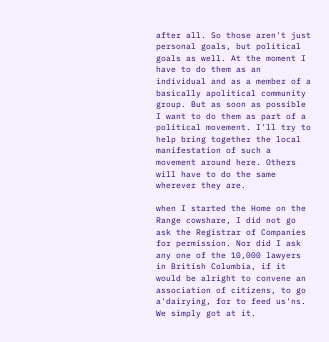after all. So those aren't just personal goals, but political goals as well. At the moment I have to do them as an individual and as a member of a basically apolitical community group. But as soon as possible I want to do them as part of a political movement. I'll try to help bring together the local manifestation of such a movement around here. Others will have to do the same wherever they are.

when I started the Home on the Range cowshare, I did not go ask the Registrar of Companies for permission. Nor did I ask any one of the 10,000 lawyers in British Columbia, if it would be alright to convene an association of citizens, to go a'dairying, for to feed us'ns. We simply got at it.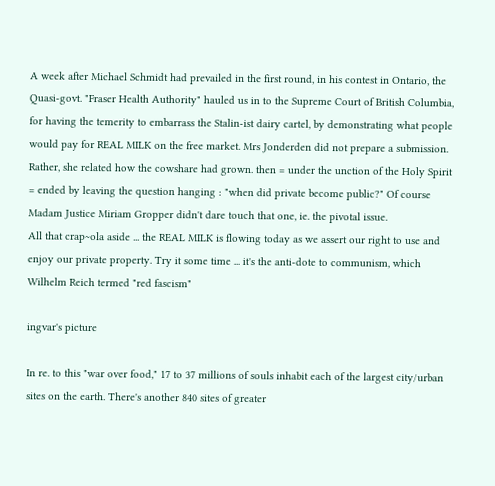A week after Michael Schmidt had prevailed in the first round, in his contest in Ontario, the Quasi-govt. "Fraser Health Authority" hauled us in to the Supreme Court of British Columbia, for having the temerity to embarrass the Stalin-ist dairy cartel, by demonstrating what people would pay for REAL MILK on the free market. Mrs Jonderden did not prepare a submission. Rather, she related how the cowshare had grown. then = under the unction of the Holy Spirit = ended by leaving the question hanging : "when did private become public?" Of course Madam Justice Miriam Gropper didn't dare touch that one, ie. the pivotal issue.
All that crap~ola aside ... the REAL MILK is flowing today as we assert our right to use and enjoy our private property. Try it some time ... it's the anti-dote to communism, which Wilhelm Reich termed "red fascism"

ingvar's picture

In re. to this "war over food," 17 to 37 millions of souls inhabit each of the largest city/urban sites on the earth. There's another 840 sites of greater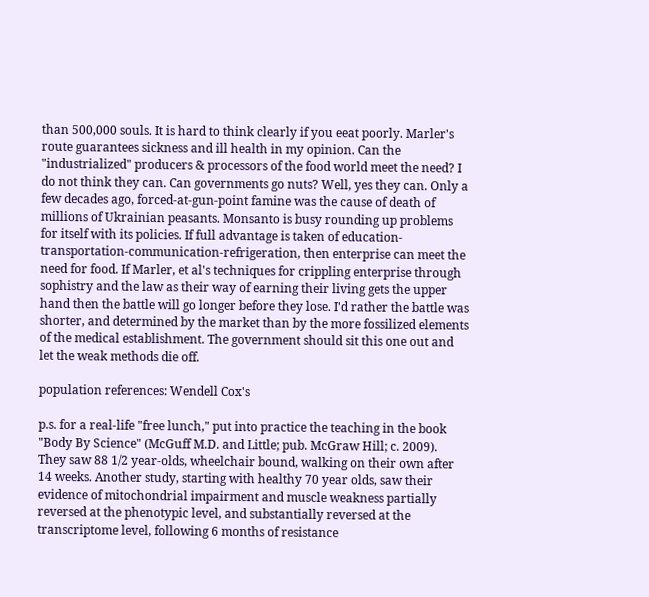than 500,000 souls. It is hard to think clearly if you eeat poorly. Marler's route guarantees sickness and ill health in my opinion. Can the "industrialized" producers & processors of the food world meet the need? I do not think they can. Can governments go nuts? Well, yes they can. Only a few decades ago, forced-at-gun-point famine was the cause of death of millions of Ukrainian peasants. Monsanto is busy rounding up problems for itself with its policies. If full advantage is taken of education-transportation-communication-refrigeration, then enterprise can meet the need for food. If Marler, et al's techniques for crippling enterprise through sophistry and the law as their way of earning their living gets the upper hand then the battle will go longer before they lose. I'd rather the battle was shorter, and determined by the market than by the more fossilized elements of the medical establishment. The government should sit this one out and let the weak methods die off.

population references: Wendell Cox's

p.s. for a real-life "free lunch," put into practice the teaching in the book "Body By Science" (McGuff M.D. and Little; pub. McGraw Hill; c. 2009). They saw 88 1/2 year-olds, wheelchair bound, walking on their own after 14 weeks. Another study, starting with healthy 70 year olds, saw their evidence of mitochondrial impairment and muscle weakness partially reversed at the phenotypic level, and substantially reversed at the transcriptome level, following 6 months of resistance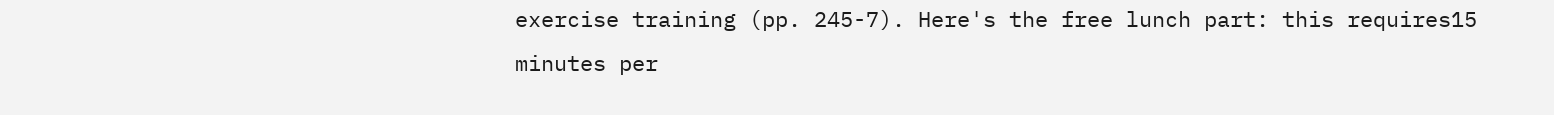exercise training (pp. 245-7). Here's the free lunch part: this requires15 minutes per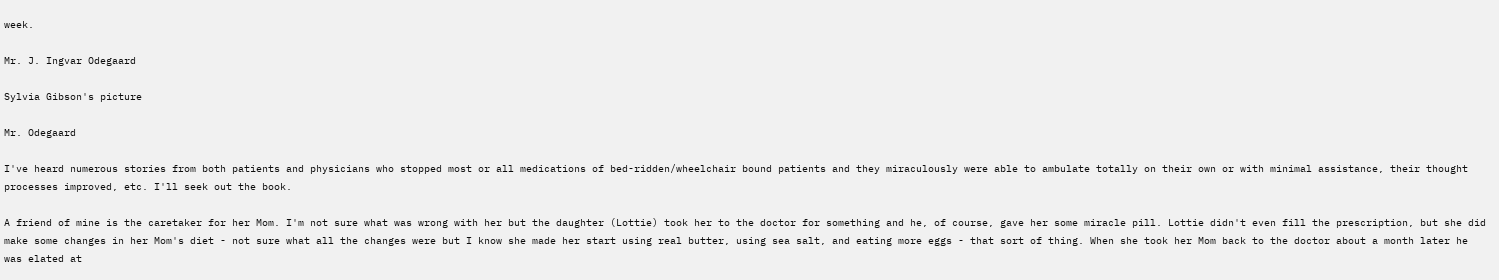week.

Mr. J. Ingvar Odegaard

Sylvia Gibson's picture

Mr. Odegaard

I've heard numerous stories from both patients and physicians who stopped most or all medications of bed-ridden/wheelchair bound patients and they miraculously were able to ambulate totally on their own or with minimal assistance, their thought processes improved, etc. I'll seek out the book.

A friend of mine is the caretaker for her Mom. I'm not sure what was wrong with her but the daughter (Lottie) took her to the doctor for something and he, of course, gave her some miracle pill. Lottie didn't even fill the prescription, but she did make some changes in her Mom's diet - not sure what all the changes were but I know she made her start using real butter, using sea salt, and eating more eggs - that sort of thing. When she took her Mom back to the doctor about a month later he was elated at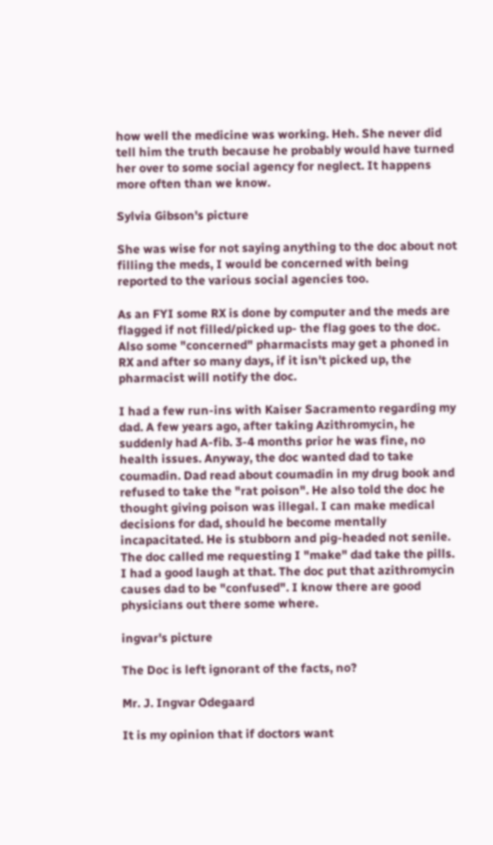how well the medicine was working. Heh. She never did tell him the truth because he probably would have turned her over to some social agency for neglect. It happens more often than we know.

Sylvia Gibson's picture

She was wise for not saying anything to the doc about not filling the meds, I would be concerned with being reported to the various social agencies too.

As an FYI some RX is done by computer and the meds are flagged if not filled/picked up- the flag goes to the doc. Also some "concerned" pharmacists may get a phoned in RX and after so many days, if it isn't picked up, the pharmacist will notify the doc.

I had a few run-ins with Kaiser Sacramento regarding my dad. A few years ago, after taking Azithromycin, he suddenly had A-fib. 3-4 months prior he was fine, no health issues. Anyway, the doc wanted dad to take coumadin. Dad read about coumadin in my drug book and refused to take the "rat poison". He also told the doc he thought giving poison was illegal. I can make medical decisions for dad, should he become mentally incapacitated. He is stubborn and pig-headed not senile. The doc called me requesting I "make" dad take the pills. I had a good laugh at that. The doc put that azithromycin causes dad to be "confused". I know there are good physicians out there some where.

ingvar's picture

The Doc is left ignorant of the facts, no?

Mr. J. Ingvar Odegaard

It is my opinion that if doctors want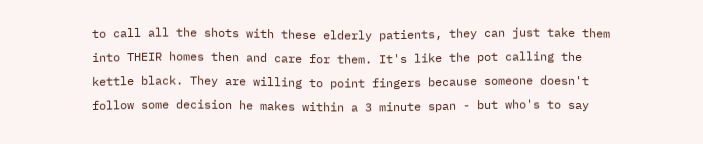to call all the shots with these elderly patients, they can just take them into THEIR homes then and care for them. It's like the pot calling the kettle black. They are willing to point fingers because someone doesn't follow some decision he makes within a 3 minute span - but who's to say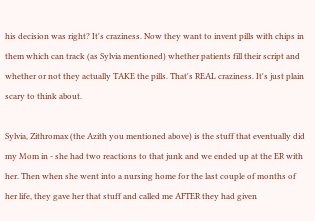his decision was right? It's craziness. Now they want to invent pills with chips in them which can track (as Sylvia mentioned) whether patients fill their script and whether or not they actually TAKE the pills. That's REAL craziness. It's just plain scary to think about.

Sylvia, Zithromax (the Azith you mentioned above) is the stuff that eventually did my Mom in - she had two reactions to that junk and we ended up at the ER with her. Then when she went into a nursing home for the last couple of months of her life, they gave her that stuff and called me AFTER they had given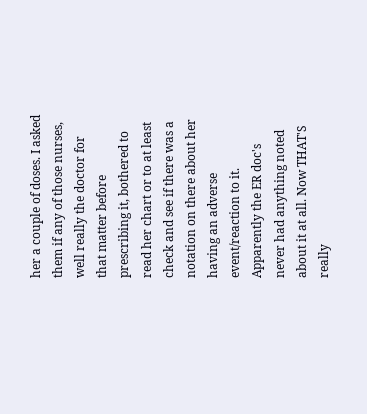her a couple of doses. I asked them if any of those nurses, well really the doctor for that matter before prescribing it, bothered to read her chart or to at least check and see if there was a notation on there about her having an adverse event/reaction to it. Apparently the ER doc's never had anything noted about it at all. Now THAT'S really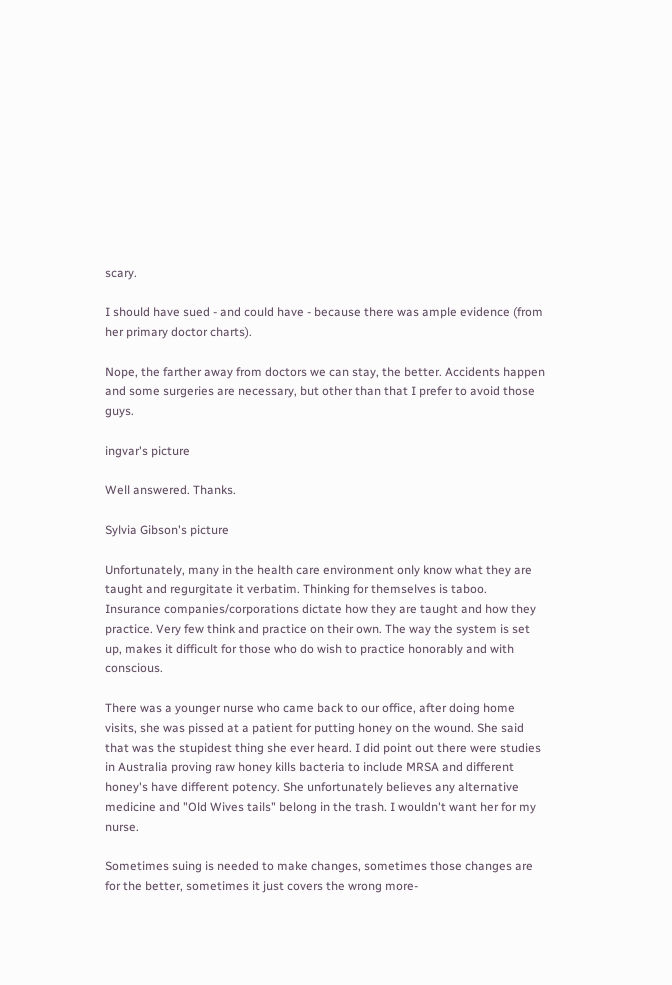scary.

I should have sued - and could have - because there was ample evidence (from her primary doctor charts).

Nope, the farther away from doctors we can stay, the better. Accidents happen and some surgeries are necessary, but other than that I prefer to avoid those guys.

ingvar's picture

Well answered. Thanks.

Sylvia Gibson's picture

Unfortunately, many in the health care environment only know what they are taught and regurgitate it verbatim. Thinking for themselves is taboo. Insurance companies/corporations dictate how they are taught and how they practice. Very few think and practice on their own. The way the system is set up, makes it difficult for those who do wish to practice honorably and with conscious.

There was a younger nurse who came back to our office, after doing home visits, she was pissed at a patient for putting honey on the wound. She said that was the stupidest thing she ever heard. I did point out there were studies in Australia proving raw honey kills bacteria to include MRSA and different honey's have different potency. She unfortunately believes any alternative medicine and "Old Wives tails" belong in the trash. I wouldn't want her for my nurse.

Sometimes suing is needed to make changes, sometimes those changes are for the better, sometimes it just covers the wrong more-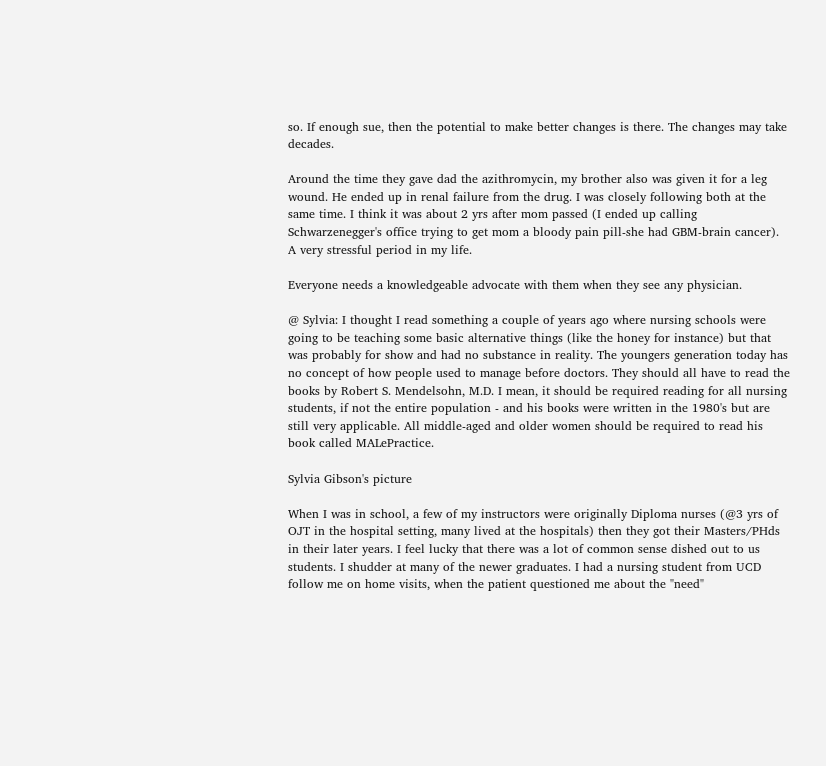so. If enough sue, then the potential to make better changes is there. The changes may take decades.

Around the time they gave dad the azithromycin, my brother also was given it for a leg wound. He ended up in renal failure from the drug. I was closely following both at the same time. I think it was about 2 yrs after mom passed (I ended up calling Schwarzenegger's office trying to get mom a bloody pain pill-she had GBM-brain cancer). A very stressful period in my life.

Everyone needs a knowledgeable advocate with them when they see any physician.

@ Sylvia: I thought I read something a couple of years ago where nursing schools were going to be teaching some basic alternative things (like the honey for instance) but that was probably for show and had no substance in reality. The youngers generation today has no concept of how people used to manage before doctors. They should all have to read the books by Robert S. Mendelsohn, M.D. I mean, it should be required reading for all nursing students, if not the entire population - and his books were written in the 1980's but are still very applicable. All middle-aged and older women should be required to read his book called MALePractice.

Sylvia Gibson's picture

When I was in school, a few of my instructors were originally Diploma nurses (@3 yrs of OJT in the hospital setting, many lived at the hospitals) then they got their Masters/PHds in their later years. I feel lucky that there was a lot of common sense dished out to us students. I shudder at many of the newer graduates. I had a nursing student from UCD follow me on home visits, when the patient questioned me about the "need"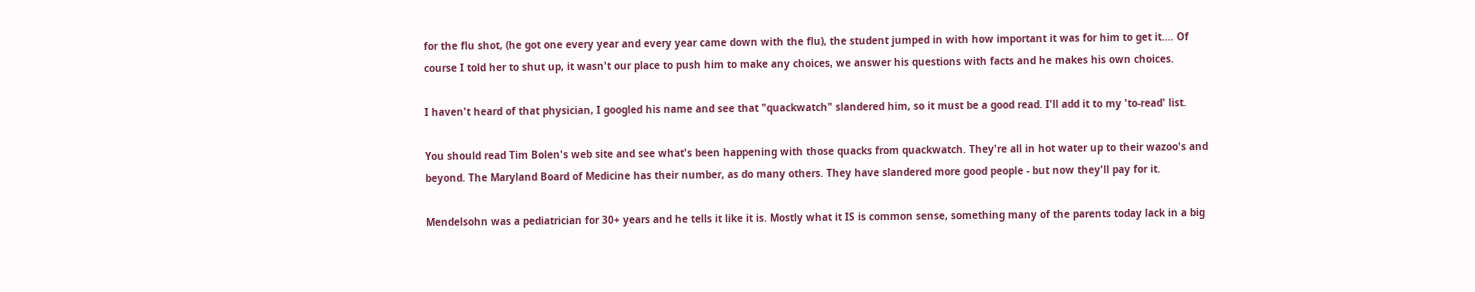for the flu shot, (he got one every year and every year came down with the flu), the student jumped in with how important it was for him to get it.... Of course I told her to shut up, it wasn't our place to push him to make any choices, we answer his questions with facts and he makes his own choices.

I haven't heard of that physician, I googled his name and see that "quackwatch" slandered him, so it must be a good read. I'll add it to my 'to-read' list.

You should read Tim Bolen's web site and see what's been happening with those quacks from quackwatch. They're all in hot water up to their wazoo's and beyond. The Maryland Board of Medicine has their number, as do many others. They have slandered more good people - but now they'll pay for it.

Mendelsohn was a pediatrician for 30+ years and he tells it like it is. Mostly what it IS is common sense, something many of the parents today lack in a big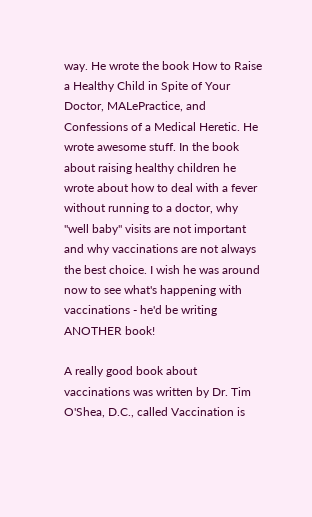way. He wrote the book How to Raise a Healthy Child in Spite of Your Doctor, MALePractice, and Confessions of a Medical Heretic. He wrote awesome stuff. In the book about raising healthy children he wrote about how to deal with a fever without running to a doctor, why "well baby" visits are not important and why vaccinations are not always the best choice. I wish he was around now to see what's happening with vaccinations - he'd be writing ANOTHER book!

A really good book about vaccinations was written by Dr. Tim O'Shea, D.C., called Vaccination is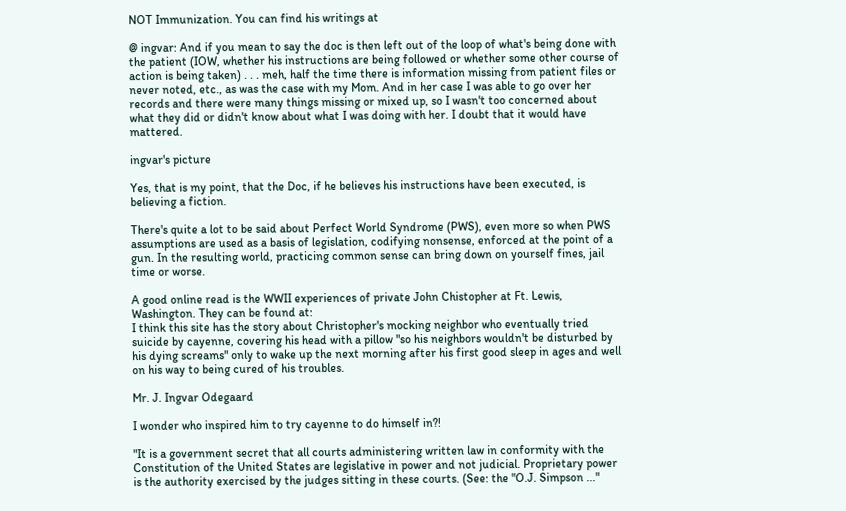NOT Immunization. You can find his writings at

@ ingvar: And if you mean to say the doc is then left out of the loop of what's being done with the patient (IOW, whether his instructions are being followed or whether some other course of action is being taken) . . . meh, half the time there is information missing from patient files or never noted, etc., as was the case with my Mom. And in her case I was able to go over her records and there were many things missing or mixed up, so I wasn't too concerned about what they did or didn't know about what I was doing with her. I doubt that it would have mattered.

ingvar's picture

Yes, that is my point, that the Doc, if he believes his instructions have been executed, is believing a fiction.

There's quite a lot to be said about Perfect World Syndrome (PWS), even more so when PWS assumptions are used as a basis of legislation, codifying nonsense, enforced at the point of a gun. In the resulting world, practicing common sense can bring down on yourself fines, jail time or worse.

A good online read is the WWII experiences of private John Chistopher at Ft. Lewis, Washington. They can be found at:
I think this site has the story about Christopher's mocking neighbor who eventually tried suicide by cayenne, covering his head with a pillow "so his neighbors wouldn't be disturbed by his dying screams" only to wake up the next morning after his first good sleep in ages and well on his way to being cured of his troubles.

Mr. J. Ingvar Odegaard

I wonder who inspired him to try cayenne to do himself in?!

"It is a government secret that all courts administering written law in conformity with the Constitution of the United States are legislative in power and not judicial. Proprietary power is the authority exercised by the judges sitting in these courts. (See: the "O.J. Simpson ..."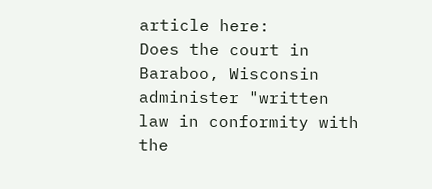article here:
Does the court in Baraboo, Wisconsin administer "written law in conformity with the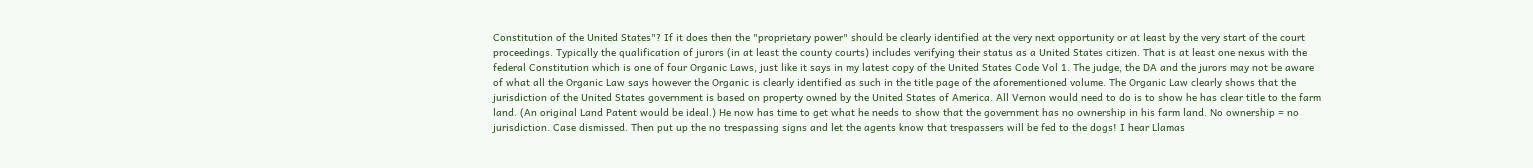Constitution of the United States"? If it does then the "proprietary power" should be clearly identified at the very next opportunity or at least by the very start of the court proceedings. Typically the qualification of jurors (in at least the county courts) includes verifying their status as a United States citizen. That is at least one nexus with the federal Constitution which is one of four Organic Laws, just like it says in my latest copy of the United States Code Vol 1. The judge, the DA and the jurors may not be aware of what all the Organic Law says however the Organic is clearly identified as such in the title page of the aforementioned volume. The Organic Law clearly shows that the jurisdiction of the United States government is based on property owned by the United States of America. All Vernon would need to do is to show he has clear title to the farm land. (An original Land Patent would be ideal.) He now has time to get what he needs to show that the government has no ownership in his farm land. No ownership = no jurisdiction. Case dismissed. Then put up the no trespassing signs and let the agents know that trespassers will be fed to the dogs! I hear Llamas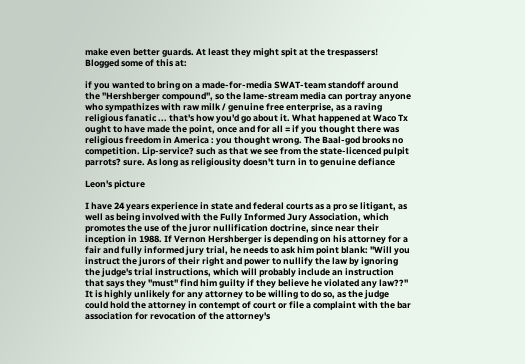make even better guards. At least they might spit at the trespassers!
Blogged some of this at:

if you wanted to bring on a made-for-media SWAT-team standoff around the "Hershberger compound", so the lame-stream media can portray anyone who sympathizes with raw milk / genuine free enterprise, as a raving religious fanatic ... that's how you'd go about it. What happened at Waco Tx ought to have made the point, once and for all = if you thought there was religious freedom in America : you thought wrong. The Baal-god brooks no competition. Lip-service? such as that we see from the state-licenced pulpit parrots? sure. As long as religiousity doesn't turn in to genuine defiance

Leon's picture

I have 24 years experience in state and federal courts as a pro se litigant, as well as being involved with the Fully Informed Jury Association, which promotes the use of the juror nullification doctrine, since near their inception in 1988. If Vernon Hershberger is depending on his attorney for a fair and fully informed jury trial, he needs to ask him point blank: "Will you instruct the jurors of their right and power to nullify the law by ignoring the judge's trial instructions, which will probably include an instruction that says they "must" find him guilty if they believe he violated any law??" It is highly unlikely for any attorney to be willing to do so, as the judge could hold the attorney in contempt of court or file a complaint with the bar association for revocation of the attorney's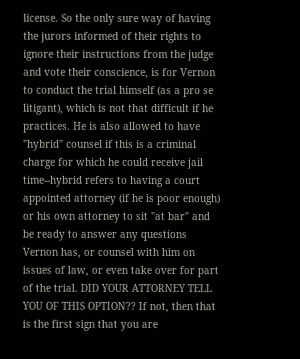license. So the only sure way of having the jurors informed of their rights to ignore their instructions from the judge and vote their conscience, is for Vernon to conduct the trial himself (as a pro se litigant), which is not that difficult if he practices. He is also allowed to have "hybrid" counsel if this is a criminal charge for which he could receive jail time--hybrid refers to having a court appointed attorney (if he is poor enough) or his own attorney to sit "at bar" and be ready to answer any questions Vernon has, or counsel with him on issues of law, or even take over for part of the trial. DID YOUR ATTORNEY TELL YOU OF THIS OPTION?? If not, then that is the first sign that you are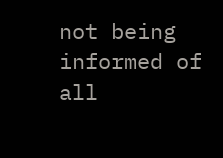not being informed of all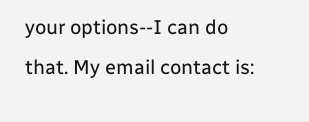your options--I can do that. My email contact is: